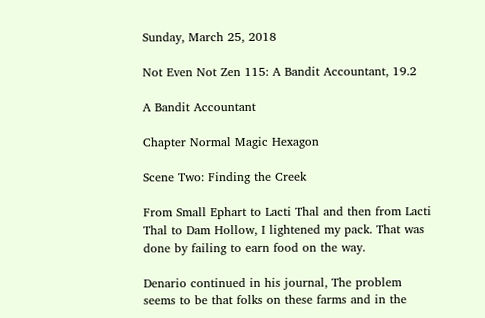Sunday, March 25, 2018

Not Even Not Zen 115: A Bandit Accountant, 19.2

A Bandit Accountant

Chapter Normal Magic Hexagon

Scene Two: Finding the Creek

From Small Ephart to Lacti Thal and then from Lacti Thal to Dam Hollow, I lightened my pack. That was done by failing to earn food on the way.

Denario continued in his journal, The problem seems to be that folks on these farms and in the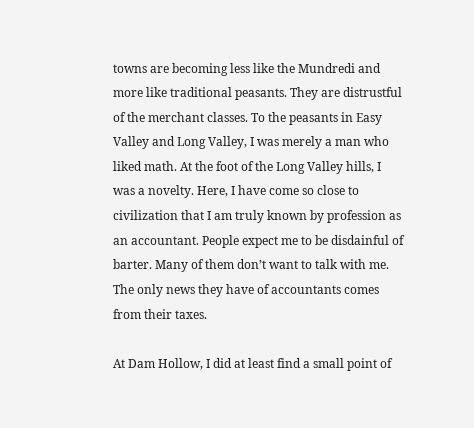towns are becoming less like the Mundredi and more like traditional peasants. They are distrustful of the merchant classes. To the peasants in Easy Valley and Long Valley, I was merely a man who liked math. At the foot of the Long Valley hills, I was a novelty. Here, I have come so close to civilization that I am truly known by profession as an accountant. People expect me to be disdainful of barter. Many of them don’t want to talk with me. The only news they have of accountants comes from their taxes.

At Dam Hollow, I did at least find a small point of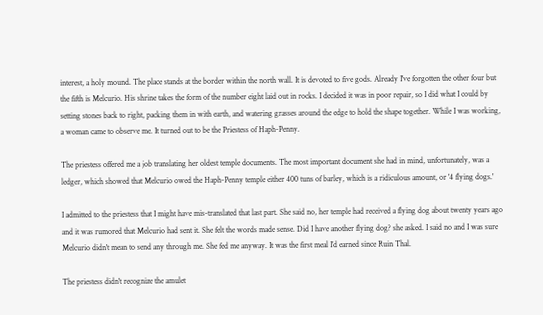interest, a holy mound. The place stands at the border within the north wall. It is devoted to five gods. Already I've forgotten the other four but the fifth is Melcurio. His shrine takes the form of the number eight laid out in rocks. I decided it was in poor repair, so I did what I could by setting stones back to right, packing them in with earth, and watering grasses around the edge to hold the shape together. While I was working, a woman came to observe me. It turned out to be the Priestess of Haph-Penny.

The priestess offered me a job translating her oldest temple documents. The most important document she had in mind, unfortunately, was a ledger, which showed that Melcurio owed the Haph-Penny temple either 400 tuns of barley, which is a ridiculous amount, or '4 flying dogs.'

I admitted to the priestess that I might have mis-translated that last part. She said no, her temple had received a flying dog about twenty years ago and it was rumored that Melcurio had sent it. She felt the words made sense. Did I have another flying dog? she asked. I said no and I was sure Melcurio didn't mean to send any through me. She fed me anyway. It was the first meal I’d earned since Ruin Thal.

The priestess didn't recognize the amulet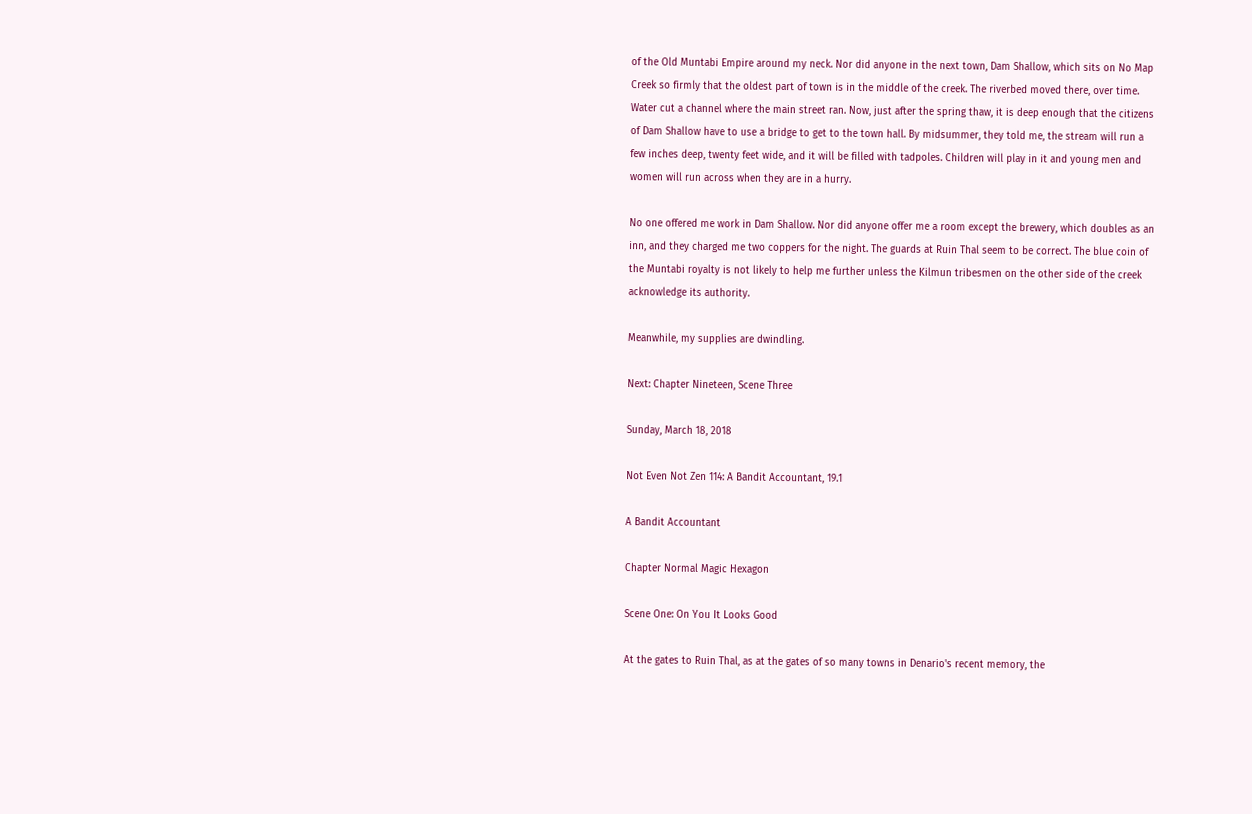of the Old Muntabi Empire around my neck. Nor did anyone in the next town, Dam Shallow, which sits on No Map Creek so firmly that the oldest part of town is in the middle of the creek. The riverbed moved there, over time. Water cut a channel where the main street ran. Now, just after the spring thaw, it is deep enough that the citizens of Dam Shallow have to use a bridge to get to the town hall. By midsummer, they told me, the stream will run a few inches deep, twenty feet wide, and it will be filled with tadpoles. Children will play in it and young men and women will run across when they are in a hurry.

No one offered me work in Dam Shallow. Nor did anyone offer me a room except the brewery, which doubles as an inn, and they charged me two coppers for the night. The guards at Ruin Thal seem to be correct. The blue coin of the Muntabi royalty is not likely to help me further unless the Kilmun tribesmen on the other side of the creek acknowledge its authority.

Meanwhile, my supplies are dwindling.

Next: Chapter Nineteen, Scene Three

Sunday, March 18, 2018

Not Even Not Zen 114: A Bandit Accountant, 19.1

A Bandit Accountant

Chapter Normal Magic Hexagon

Scene One: On You It Looks Good

At the gates to Ruin Thal, as at the gates of so many towns in Denario's recent memory, the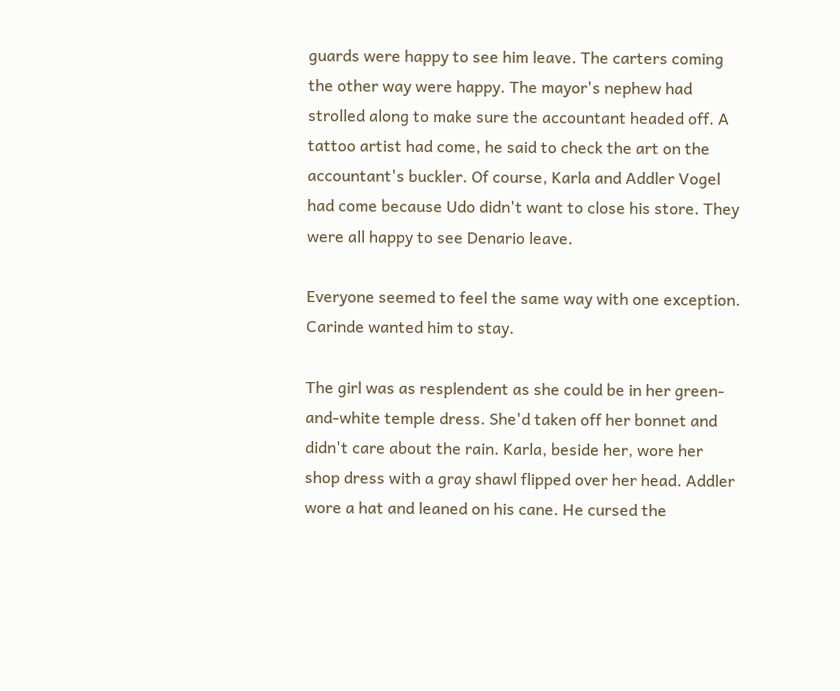guards were happy to see him leave. The carters coming the other way were happy. The mayor's nephew had strolled along to make sure the accountant headed off. A tattoo artist had come, he said to check the art on the accountant's buckler. Of course, Karla and Addler Vogel had come because Udo didn't want to close his store. They were all happy to see Denario leave.

Everyone seemed to feel the same way with one exception. Carinde wanted him to stay.

The girl was as resplendent as she could be in her green-and-white temple dress. She'd taken off her bonnet and didn't care about the rain. Karla, beside her, wore her shop dress with a gray shawl flipped over her head. Addler wore a hat and leaned on his cane. He cursed the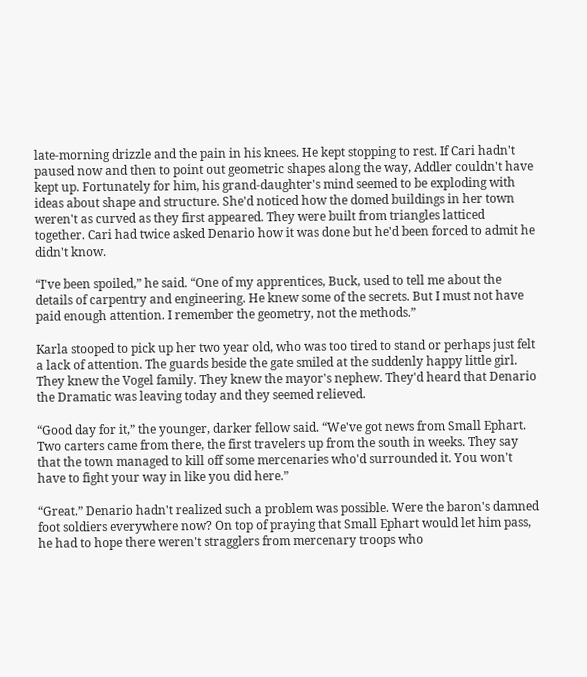late-morning drizzle and the pain in his knees. He kept stopping to rest. If Cari hadn't paused now and then to point out geometric shapes along the way, Addler couldn't have kept up. Fortunately for him, his grand-daughter's mind seemed to be exploding with ideas about shape and structure. She'd noticed how the domed buildings in her town weren't as curved as they first appeared. They were built from triangles latticed together. Cari had twice asked Denario how it was done but he'd been forced to admit he didn't know.

“I've been spoiled,” he said. “One of my apprentices, Buck, used to tell me about the details of carpentry and engineering. He knew some of the secrets. But I must not have paid enough attention. I remember the geometry, not the methods.”

Karla stooped to pick up her two year old, who was too tired to stand or perhaps just felt a lack of attention. The guards beside the gate smiled at the suddenly happy little girl. They knew the Vogel family. They knew the mayor's nephew. They'd heard that Denario the Dramatic was leaving today and they seemed relieved.

“Good day for it,” the younger, darker fellow said. “We've got news from Small Ephart. Two carters came from there, the first travelers up from the south in weeks. They say that the town managed to kill off some mercenaries who'd surrounded it. You won't have to fight your way in like you did here.”

“Great.” Denario hadn't realized such a problem was possible. Were the baron's damned foot soldiers everywhere now? On top of praying that Small Ephart would let him pass, he had to hope there weren't stragglers from mercenary troops who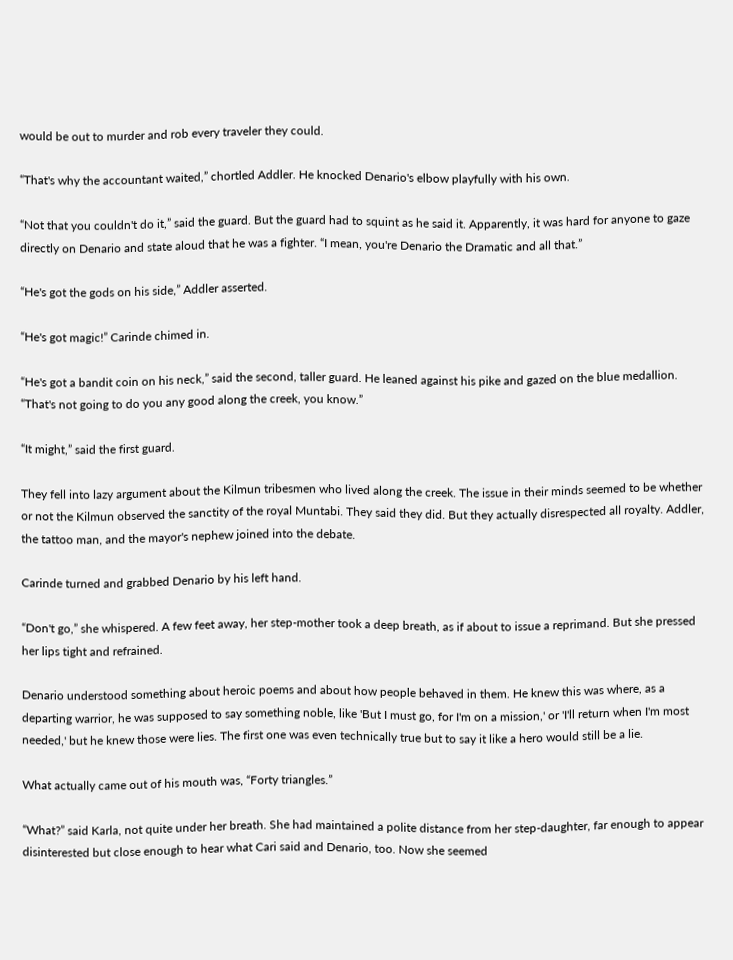would be out to murder and rob every traveler they could.

“That's why the accountant waited,” chortled Addler. He knocked Denario's elbow playfully with his own.

“Not that you couldn't do it,” said the guard. But the guard had to squint as he said it. Apparently, it was hard for anyone to gaze directly on Denario and state aloud that he was a fighter. “I mean, you're Denario the Dramatic and all that.”

“He's got the gods on his side,” Addler asserted.

“He's got magic!” Carinde chimed in.

“He's got a bandit coin on his neck,” said the second, taller guard. He leaned against his pike and gazed on the blue medallion. “That's not going to do you any good along the creek, you know.”

“It might,” said the first guard.

They fell into lazy argument about the Kilmun tribesmen who lived along the creek. The issue in their minds seemed to be whether or not the Kilmun observed the sanctity of the royal Muntabi. They said they did. But they actually disrespected all royalty. Addler, the tattoo man, and the mayor's nephew joined into the debate.

Carinde turned and grabbed Denario by his left hand.

“Don't go,” she whispered. A few feet away, her step-mother took a deep breath, as if about to issue a reprimand. But she pressed her lips tight and refrained.

Denario understood something about heroic poems and about how people behaved in them. He knew this was where, as a departing warrior, he was supposed to say something noble, like 'But I must go, for I'm on a mission,' or 'I'll return when I'm most needed,' but he knew those were lies. The first one was even technically true but to say it like a hero would still be a lie.

What actually came out of his mouth was, “Forty triangles.”

“What?” said Karla, not quite under her breath. She had maintained a polite distance from her step-daughter, far enough to appear disinterested but close enough to hear what Cari said and Denario, too. Now she seemed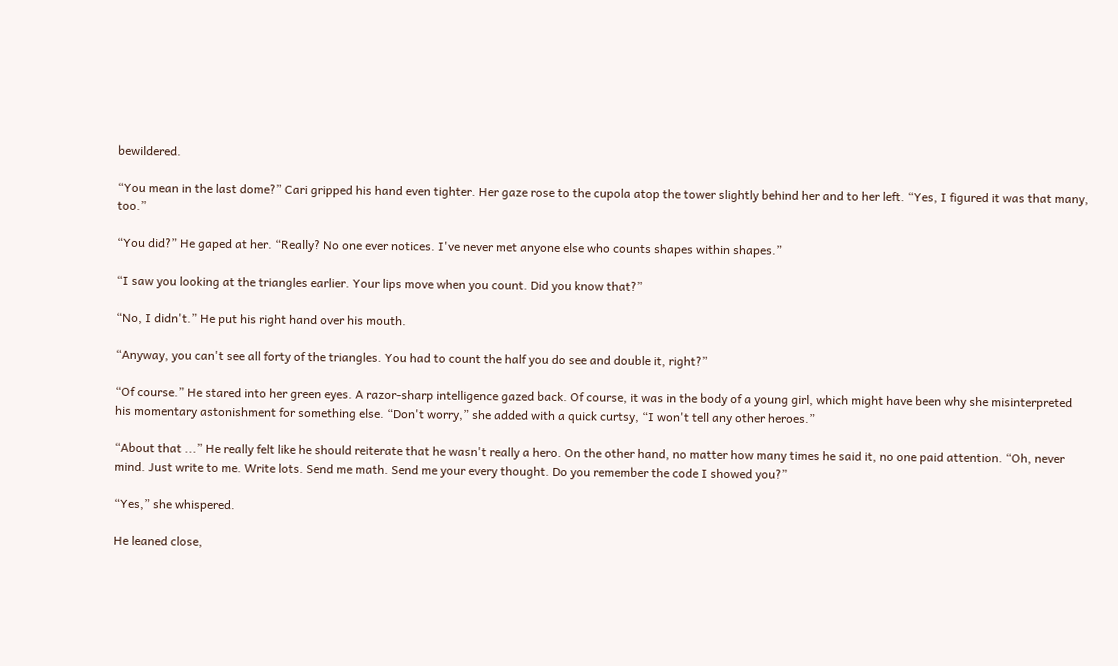bewildered.

“You mean in the last dome?” Cari gripped his hand even tighter. Her gaze rose to the cupola atop the tower slightly behind her and to her left. “Yes, I figured it was that many, too.”

“You did?” He gaped at her. “Really? No one ever notices. I've never met anyone else who counts shapes within shapes.”

“I saw you looking at the triangles earlier. Your lips move when you count. Did you know that?”

“No, I didn't.” He put his right hand over his mouth.

“Anyway, you can't see all forty of the triangles. You had to count the half you do see and double it, right?”

“Of course.” He stared into her green eyes. A razor-sharp intelligence gazed back. Of course, it was in the body of a young girl, which might have been why she misinterpreted his momentary astonishment for something else. “Don't worry,” she added with a quick curtsy, “I won't tell any other heroes.”

“About that ...” He really felt like he should reiterate that he wasn't really a hero. On the other hand, no matter how many times he said it, no one paid attention. “Oh, never mind. Just write to me. Write lots. Send me math. Send me your every thought. Do you remember the code I showed you?”

“Yes,” she whispered.

He leaned close,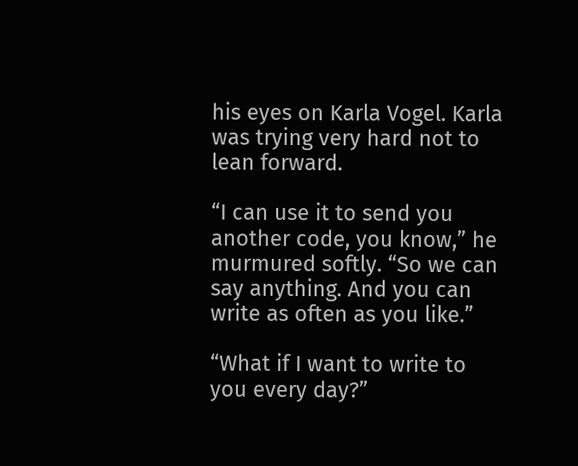his eyes on Karla Vogel. Karla was trying very hard not to lean forward.

“I can use it to send you another code, you know,” he murmured softly. “So we can say anything. And you can write as often as you like.”

“What if I want to write to you every day?”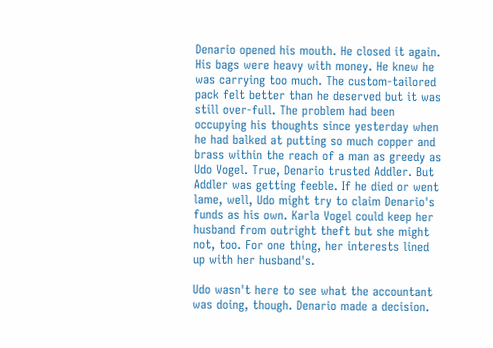Denario opened his mouth. He closed it again. His bags were heavy with money. He knew he was carrying too much. The custom-tailored pack felt better than he deserved but it was still over-full. The problem had been occupying his thoughts since yesterday when he had balked at putting so much copper and brass within the reach of a man as greedy as Udo Vogel. True, Denario trusted Addler. But Addler was getting feeble. If he died or went lame, well, Udo might try to claim Denario's funds as his own. Karla Vogel could keep her husband from outright theft but she might not, too. For one thing, her interests lined up with her husband's.

Udo wasn't here to see what the accountant was doing, though. Denario made a decision.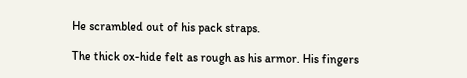He scrambled out of his pack straps.

The thick ox-hide felt as rough as his armor. His fingers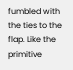fumbled with the ties to the flap. Like the primitive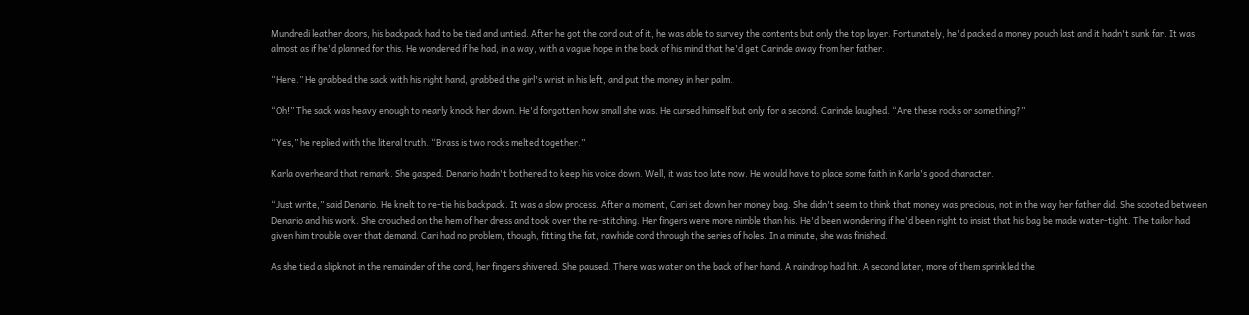Mundredi leather doors, his backpack had to be tied and untied. After he got the cord out of it, he was able to survey the contents but only the top layer. Fortunately, he'd packed a money pouch last and it hadn't sunk far. It was almost as if he'd planned for this. He wondered if he had, in a way, with a vague hope in the back of his mind that he'd get Carinde away from her father.

“Here.” He grabbed the sack with his right hand, grabbed the girl's wrist in his left, and put the money in her palm.

“Oh!” The sack was heavy enough to nearly knock her down. He'd forgotten how small she was. He cursed himself but only for a second. Carinde laughed. “Are these rocks or something?”

“Yes,” he replied with the literal truth. “Brass is two rocks melted together.”

Karla overheard that remark. She gasped. Denario hadn't bothered to keep his voice down. Well, it was too late now. He would have to place some faith in Karla's good character.

“Just write,” said Denario. He knelt to re-tie his backpack. It was a slow process. After a moment, Cari set down her money bag. She didn't seem to think that money was precious, not in the way her father did. She scooted between Denario and his work. She crouched on the hem of her dress and took over the re-stitching. Her fingers were more nimble than his. He'd been wondering if he'd been right to insist that his bag be made water-tight. The tailor had given him trouble over that demand. Cari had no problem, though, fitting the fat, rawhide cord through the series of holes. In a minute, she was finished.

As she tied a slipknot in the remainder of the cord, her fingers shivered. She paused. There was water on the back of her hand. A raindrop had hit. A second later, more of them sprinkled the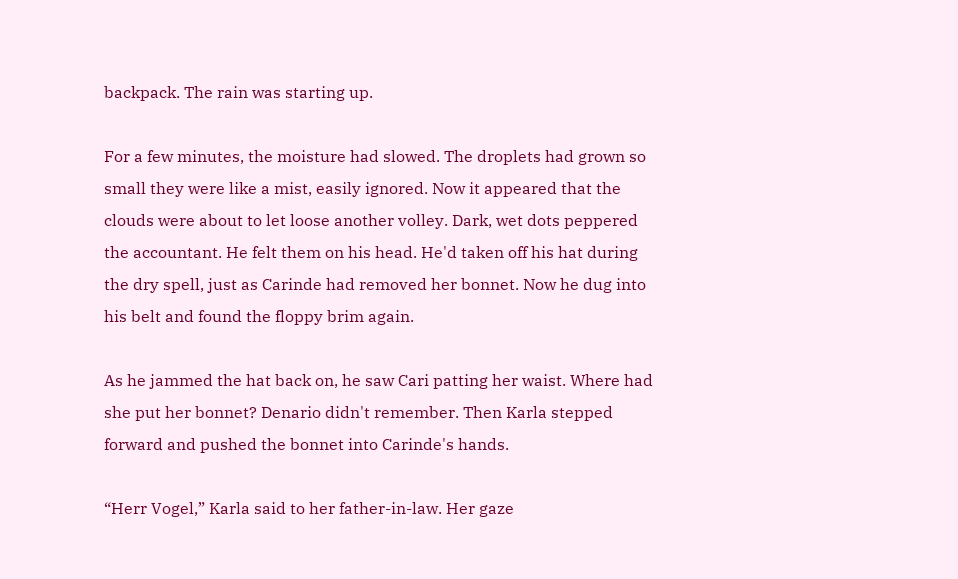backpack. The rain was starting up.

For a few minutes, the moisture had slowed. The droplets had grown so small they were like a mist, easily ignored. Now it appeared that the clouds were about to let loose another volley. Dark, wet dots peppered the accountant. He felt them on his head. He'd taken off his hat during the dry spell, just as Carinde had removed her bonnet. Now he dug into his belt and found the floppy brim again.

As he jammed the hat back on, he saw Cari patting her waist. Where had she put her bonnet? Denario didn't remember. Then Karla stepped forward and pushed the bonnet into Carinde's hands.

“Herr Vogel,” Karla said to her father-in-law. Her gaze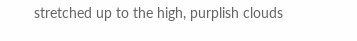stretched up to the high, purplish clouds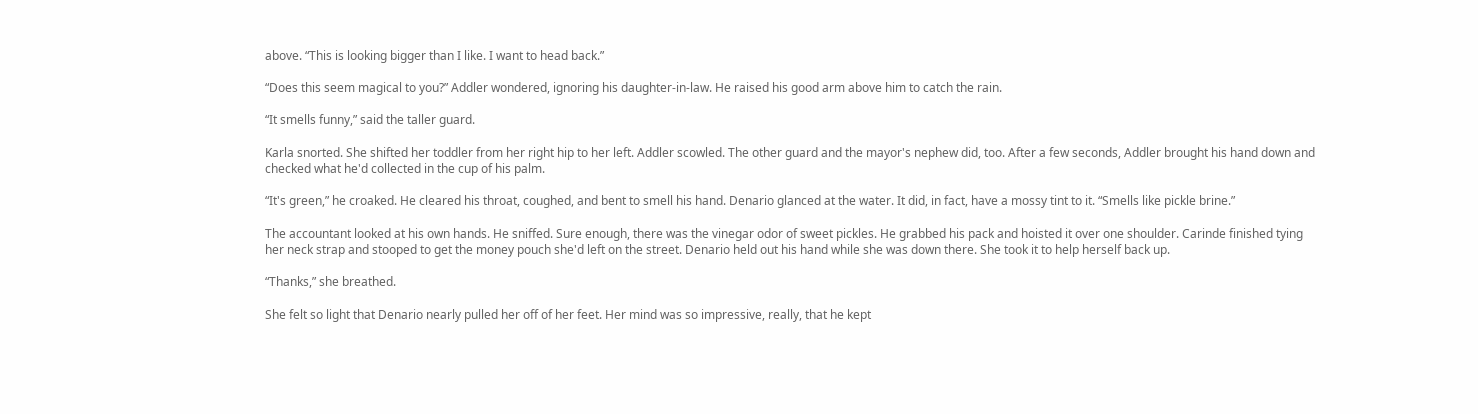above. “This is looking bigger than I like. I want to head back.”

“Does this seem magical to you?” Addler wondered, ignoring his daughter-in-law. He raised his good arm above him to catch the rain.

“It smells funny,” said the taller guard.

Karla snorted. She shifted her toddler from her right hip to her left. Addler scowled. The other guard and the mayor's nephew did, too. After a few seconds, Addler brought his hand down and checked what he'd collected in the cup of his palm.

“It's green,” he croaked. He cleared his throat, coughed, and bent to smell his hand. Denario glanced at the water. It did, in fact, have a mossy tint to it. “Smells like pickle brine.”

The accountant looked at his own hands. He sniffed. Sure enough, there was the vinegar odor of sweet pickles. He grabbed his pack and hoisted it over one shoulder. Carinde finished tying her neck strap and stooped to get the money pouch she'd left on the street. Denario held out his hand while she was down there. She took it to help herself back up.

“Thanks,” she breathed.

She felt so light that Denario nearly pulled her off of her feet. Her mind was so impressive, really, that he kept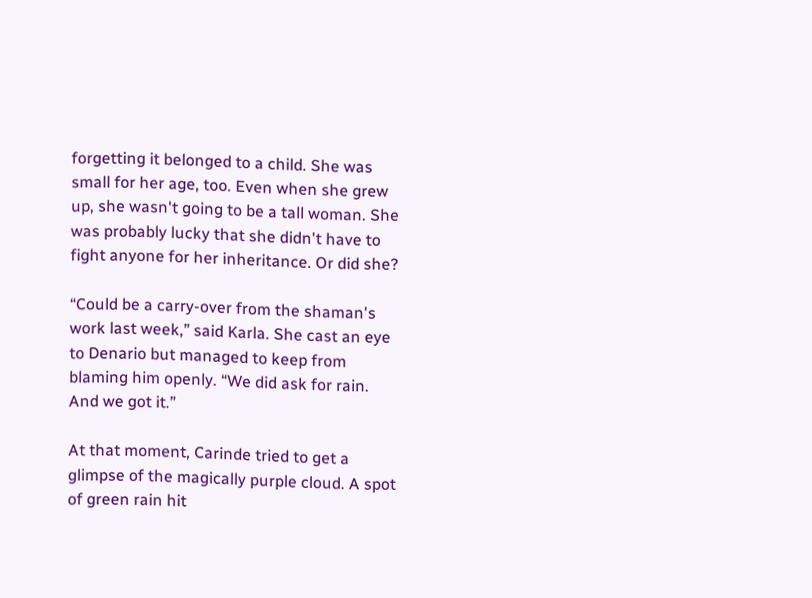forgetting it belonged to a child. She was small for her age, too. Even when she grew up, she wasn't going to be a tall woman. She was probably lucky that she didn't have to fight anyone for her inheritance. Or did she?

“Could be a carry-over from the shaman's work last week,” said Karla. She cast an eye to Denario but managed to keep from blaming him openly. “We did ask for rain. And we got it.”

At that moment, Carinde tried to get a glimpse of the magically purple cloud. A spot of green rain hit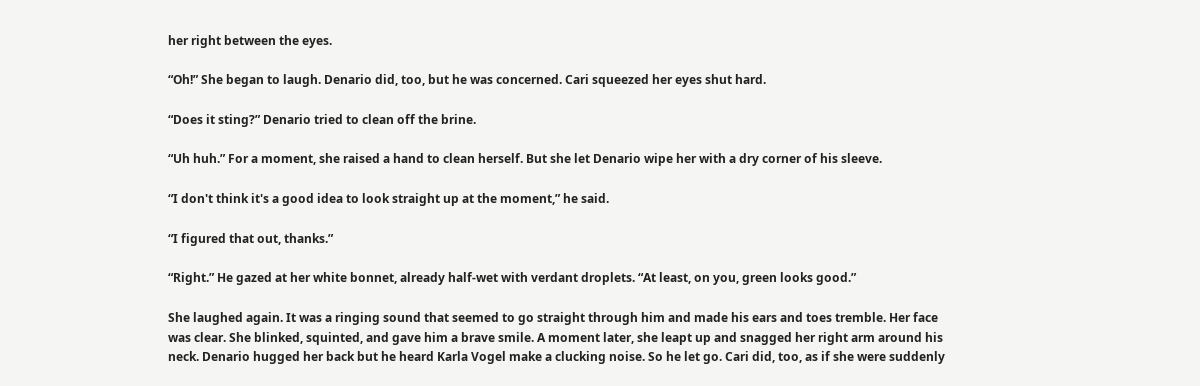her right between the eyes.

“Oh!” She began to laugh. Denario did, too, but he was concerned. Cari squeezed her eyes shut hard.

“Does it sting?” Denario tried to clean off the brine.

“Uh huh.” For a moment, she raised a hand to clean herself. But she let Denario wipe her with a dry corner of his sleeve.

“I don't think it's a good idea to look straight up at the moment,” he said.

“I figured that out, thanks.”

“Right.” He gazed at her white bonnet, already half-wet with verdant droplets. “At least, on you, green looks good.”

She laughed again. It was a ringing sound that seemed to go straight through him and made his ears and toes tremble. Her face was clear. She blinked, squinted, and gave him a brave smile. A moment later, she leapt up and snagged her right arm around his neck. Denario hugged her back but he heard Karla Vogel make a clucking noise. So he let go. Cari did, too, as if she were suddenly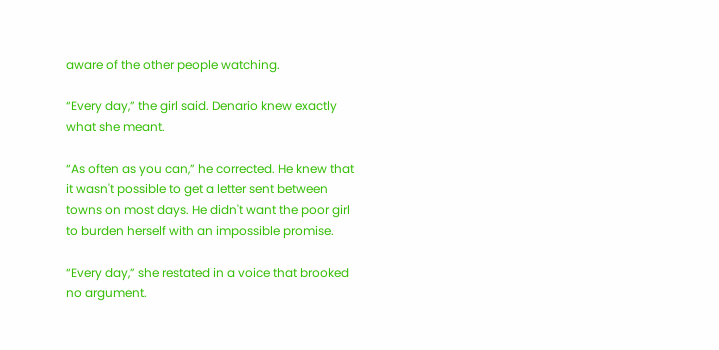aware of the other people watching.

“Every day,” the girl said. Denario knew exactly what she meant.

“As often as you can,” he corrected. He knew that it wasn't possible to get a letter sent between towns on most days. He didn't want the poor girl to burden herself with an impossible promise.

“Every day,” she restated in a voice that brooked no argument.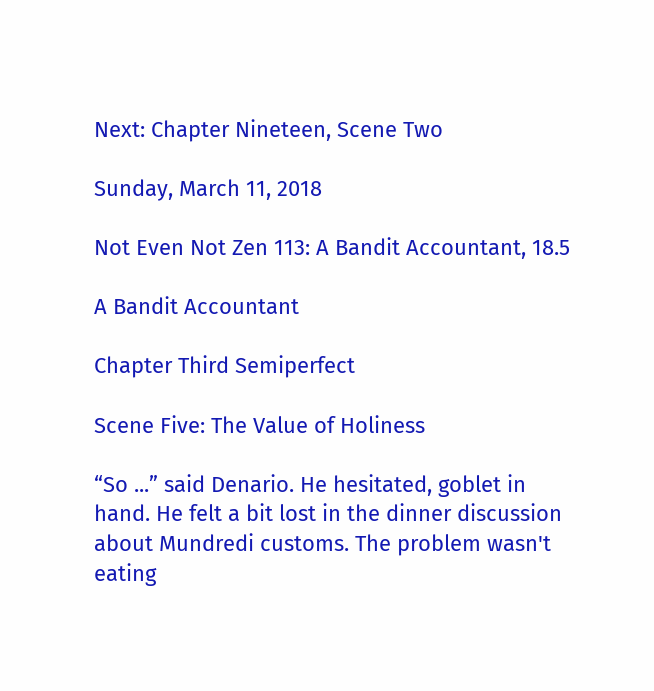Next: Chapter Nineteen, Scene Two

Sunday, March 11, 2018

Not Even Not Zen 113: A Bandit Accountant, 18.5

A Bandit Accountant

Chapter Third Semiperfect

Scene Five: The Value of Holiness

“So ...” said Denario. He hesitated, goblet in hand. He felt a bit lost in the dinner discussion about Mundredi customs. The problem wasn't eating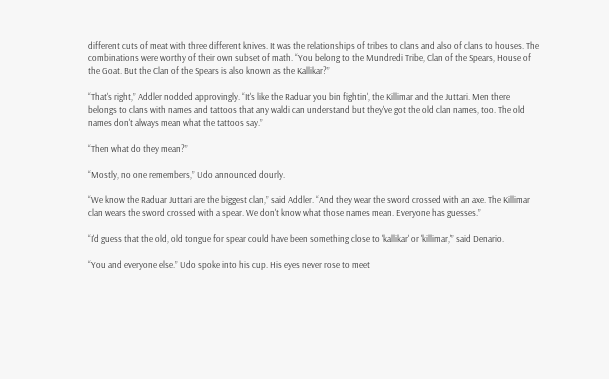different cuts of meat with three different knives. It was the relationships of tribes to clans and also of clans to houses. The combinations were worthy of their own subset of math. “You belong to the Mundredi Tribe, Clan of the Spears, House of the Goat. But the Clan of the Spears is also known as the Kallikar?”

“That's right,” Addler nodded approvingly. “It's like the Raduar you bin fightin', the Killimar and the Juttari. Men there belongs to clans with names and tattoos that any waldi can understand but they've got the old clan names, too. The old names don't always mean what the tattoos say.”

“Then what do they mean?”

“Mostly, no one remembers,” Udo announced dourly.

“We know the Raduar Juttari are the biggest clan,” said Addler. “And they wear the sword crossed with an axe. The Killimar clan wears the sword crossed with a spear. We don't know what those names mean. Everyone has guesses.”

“I'd guess that the old, old tongue for spear could have been something close to 'kallikar' or 'killimar,'” said Denario.

“You and everyone else.” Udo spoke into his cup. His eyes never rose to meet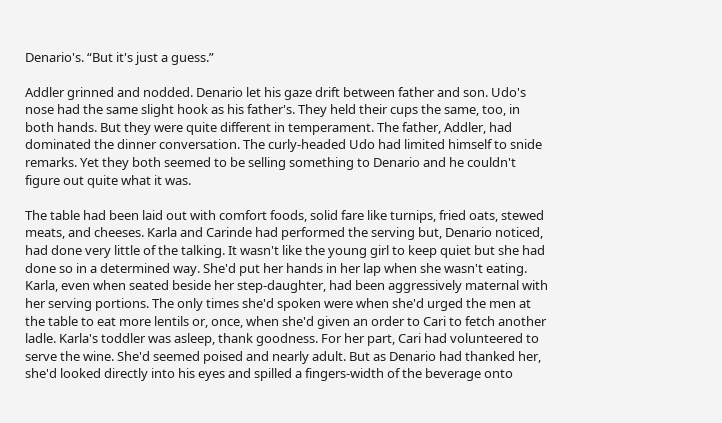Denario's. “But it's just a guess.”

Addler grinned and nodded. Denario let his gaze drift between father and son. Udo's nose had the same slight hook as his father's. They held their cups the same, too, in both hands. But they were quite different in temperament. The father, Addler, had dominated the dinner conversation. The curly-headed Udo had limited himself to snide remarks. Yet they both seemed to be selling something to Denario and he couldn't figure out quite what it was.

The table had been laid out with comfort foods, solid fare like turnips, fried oats, stewed meats, and cheeses. Karla and Carinde had performed the serving but, Denario noticed, had done very little of the talking. It wasn't like the young girl to keep quiet but she had done so in a determined way. She'd put her hands in her lap when she wasn't eating. Karla, even when seated beside her step-daughter, had been aggressively maternal with her serving portions. The only times she'd spoken were when she'd urged the men at the table to eat more lentils or, once, when she'd given an order to Cari to fetch another ladle. Karla's toddler was asleep, thank goodness. For her part, Cari had volunteered to serve the wine. She'd seemed poised and nearly adult. But as Denario had thanked her, she'd looked directly into his eyes and spilled a fingers-width of the beverage onto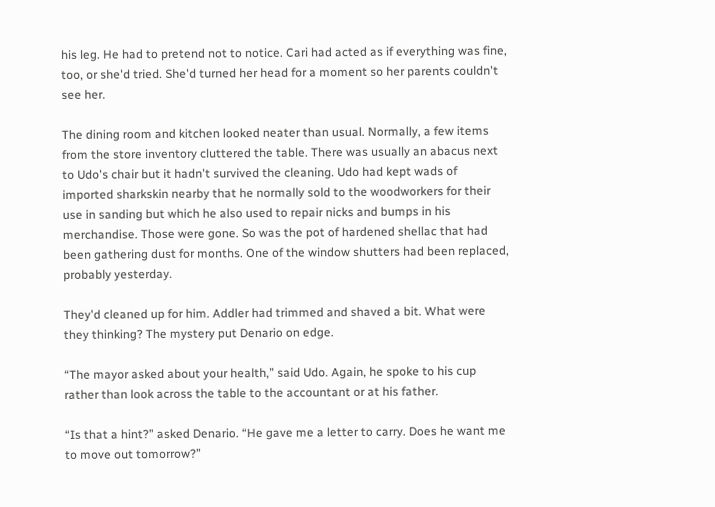his leg. He had to pretend not to notice. Cari had acted as if everything was fine, too, or she'd tried. She'd turned her head for a moment so her parents couldn't see her.

The dining room and kitchen looked neater than usual. Normally, a few items from the store inventory cluttered the table. There was usually an abacus next to Udo's chair but it hadn't survived the cleaning. Udo had kept wads of imported sharkskin nearby that he normally sold to the woodworkers for their use in sanding but which he also used to repair nicks and bumps in his merchandise. Those were gone. So was the pot of hardened shellac that had been gathering dust for months. One of the window shutters had been replaced, probably yesterday.

They'd cleaned up for him. Addler had trimmed and shaved a bit. What were they thinking? The mystery put Denario on edge.

“The mayor asked about your health,” said Udo. Again, he spoke to his cup rather than look across the table to the accountant or at his father.

“Is that a hint?” asked Denario. “He gave me a letter to carry. Does he want me to move out tomorrow?”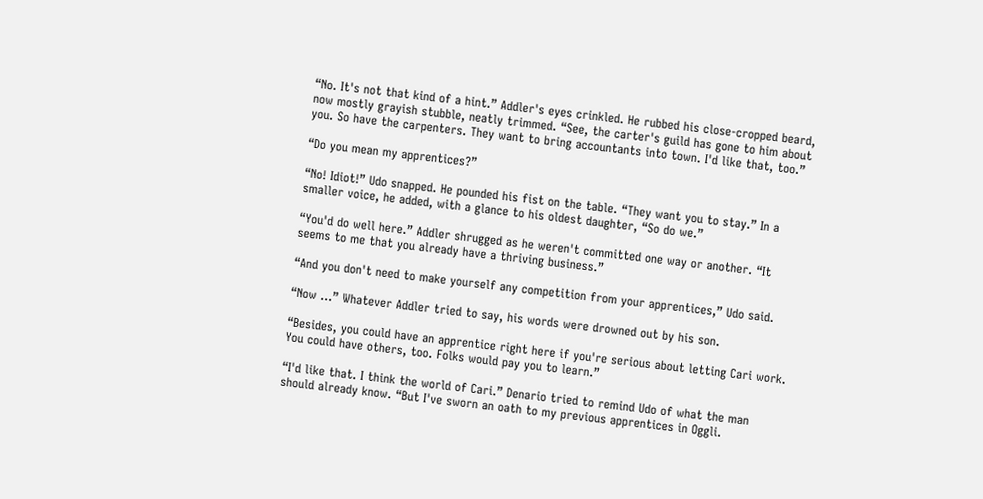“No. It's not that kind of a hint.” Addler's eyes crinkled. He rubbed his close-cropped beard, now mostly grayish stubble, neatly trimmed. “See, the carter's guild has gone to him about you. So have the carpenters. They want to bring accountants into town. I'd like that, too.”

“Do you mean my apprentices?”

“No! Idiot!” Udo snapped. He pounded his fist on the table. “They want you to stay.” In a smaller voice, he added, with a glance to his oldest daughter, “So do we.”

“You'd do well here.” Addler shrugged as he weren't committed one way or another. “It seems to me that you already have a thriving business.”

“And you don't need to make yourself any competition from your apprentices,” Udo said.

“Now ...” Whatever Addler tried to say, his words were drowned out by his son.

“Besides, you could have an apprentice right here if you're serious about letting Cari work. You could have others, too. Folks would pay you to learn.”

“I'd like that. I think the world of Cari.” Denario tried to remind Udo of what the man should already know. “But I've sworn an oath to my previous apprentices in Oggli.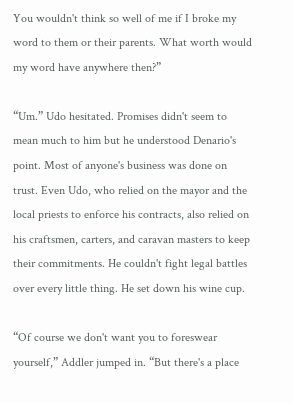You wouldn't think so well of me if I broke my word to them or their parents. What worth would my word have anywhere then?”

“Um.” Udo hesitated. Promises didn't seem to mean much to him but he understood Denario's point. Most of anyone's business was done on trust. Even Udo, who relied on the mayor and the local priests to enforce his contracts, also relied on his craftsmen, carters, and caravan masters to keep their commitments. He couldn't fight legal battles over every little thing. He set down his wine cup.

“Of course we don't want you to foreswear yourself,” Addler jumped in. “But there's a place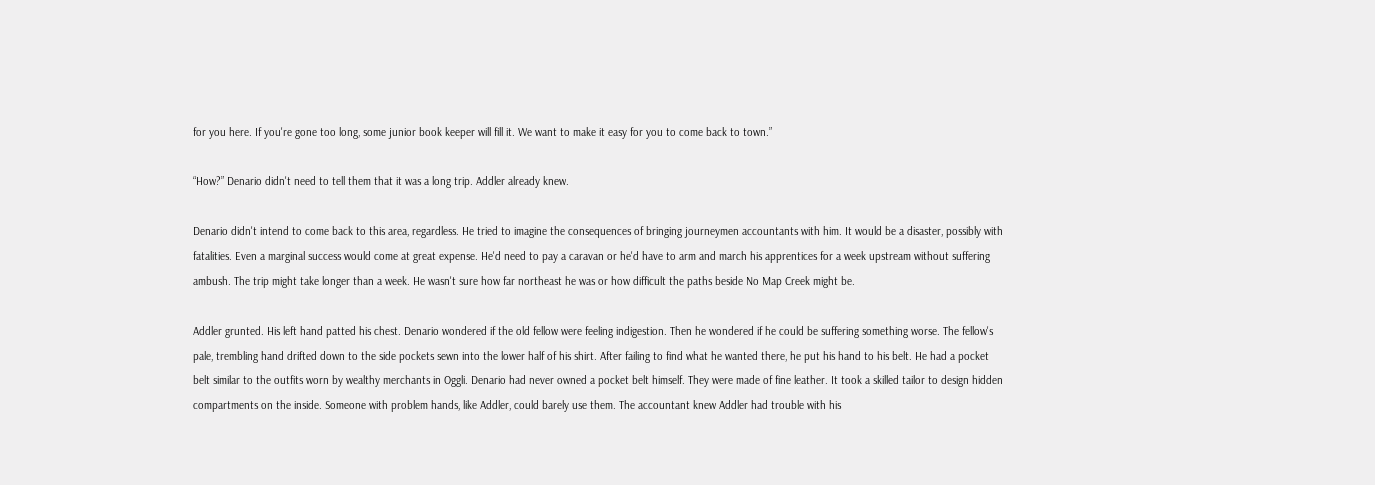for you here. If you're gone too long, some junior book keeper will fill it. We want to make it easy for you to come back to town.”

“How?” Denario didn't need to tell them that it was a long trip. Addler already knew.

Denario didn't intend to come back to this area, regardless. He tried to imagine the consequences of bringing journeymen accountants with him. It would be a disaster, possibly with fatalities. Even a marginal success would come at great expense. He'd need to pay a caravan or he'd have to arm and march his apprentices for a week upstream without suffering ambush. The trip might take longer than a week. He wasn't sure how far northeast he was or how difficult the paths beside No Map Creek might be.

Addler grunted. His left hand patted his chest. Denario wondered if the old fellow were feeling indigestion. Then he wondered if he could be suffering something worse. The fellow's pale, trembling hand drifted down to the side pockets sewn into the lower half of his shirt. After failing to find what he wanted there, he put his hand to his belt. He had a pocket belt similar to the outfits worn by wealthy merchants in Oggli. Denario had never owned a pocket belt himself. They were made of fine leather. It took a skilled tailor to design hidden compartments on the inside. Someone with problem hands, like Addler, could barely use them. The accountant knew Addler had trouble with his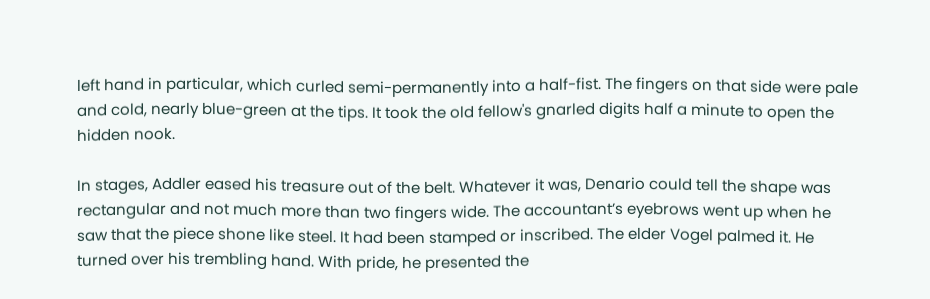left hand in particular, which curled semi-permanently into a half-fist. The fingers on that side were pale and cold, nearly blue-green at the tips. It took the old fellow's gnarled digits half a minute to open the hidden nook.

In stages, Addler eased his treasure out of the belt. Whatever it was, Denario could tell the shape was rectangular and not much more than two fingers wide. The accountant’s eyebrows went up when he saw that the piece shone like steel. It had been stamped or inscribed. The elder Vogel palmed it. He turned over his trembling hand. With pride, he presented the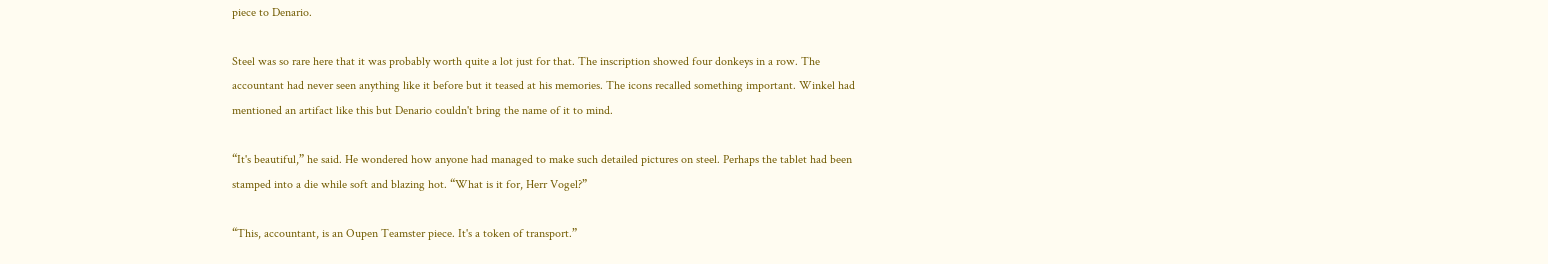piece to Denario.

Steel was so rare here that it was probably worth quite a lot just for that. The inscription showed four donkeys in a row. The accountant had never seen anything like it before but it teased at his memories. The icons recalled something important. Winkel had mentioned an artifact like this but Denario couldn't bring the name of it to mind.

“It's beautiful,” he said. He wondered how anyone had managed to make such detailed pictures on steel. Perhaps the tablet had been stamped into a die while soft and blazing hot. “What is it for, Herr Vogel?”

“This, accountant, is an Oupen Teamster piece. It's a token of transport.”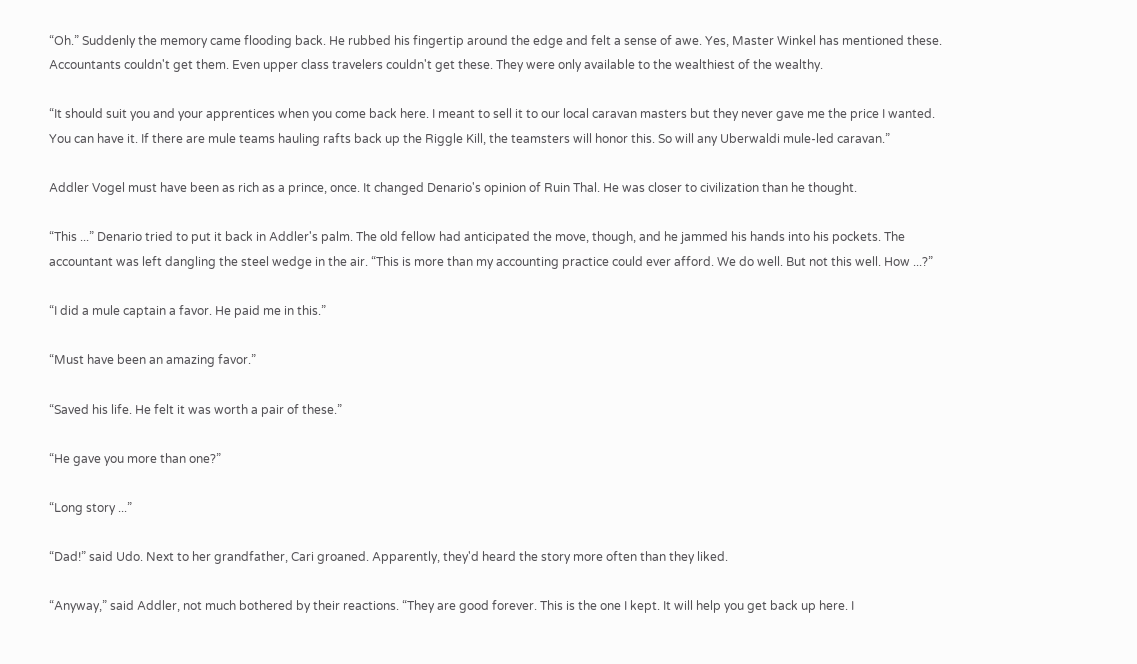“Oh.” Suddenly the memory came flooding back. He rubbed his fingertip around the edge and felt a sense of awe. Yes, Master Winkel has mentioned these. Accountants couldn't get them. Even upper class travelers couldn't get these. They were only available to the wealthiest of the wealthy.

“It should suit you and your apprentices when you come back here. I meant to sell it to our local caravan masters but they never gave me the price I wanted. You can have it. If there are mule teams hauling rafts back up the Riggle Kill, the teamsters will honor this. So will any Uberwaldi mule-led caravan.”

Addler Vogel must have been as rich as a prince, once. It changed Denario's opinion of Ruin Thal. He was closer to civilization than he thought.

“This ...” Denario tried to put it back in Addler's palm. The old fellow had anticipated the move, though, and he jammed his hands into his pockets. The accountant was left dangling the steel wedge in the air. “This is more than my accounting practice could ever afford. We do well. But not this well. How ...?”

“I did a mule captain a favor. He paid me in this.”

“Must have been an amazing favor.”

“Saved his life. He felt it was worth a pair of these.”

“He gave you more than one?”

“Long story ...”

“Dad!” said Udo. Next to her grandfather, Cari groaned. Apparently, they'd heard the story more often than they liked.

“Anyway,” said Addler, not much bothered by their reactions. “They are good forever. This is the one I kept. It will help you get back up here. I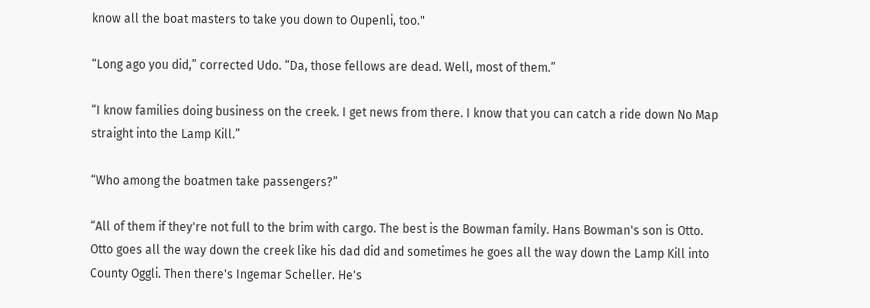know all the boat masters to take you down to Oupenli, too."

“Long ago you did,” corrected Udo. “Da, those fellows are dead. Well, most of them.”

“I know families doing business on the creek. I get news from there. I know that you can catch a ride down No Map straight into the Lamp Kill.”

“Who among the boatmen take passengers?”

“All of them if they're not full to the brim with cargo. The best is the Bowman family. Hans Bowman's son is Otto. Otto goes all the way down the creek like his dad did and sometimes he goes all the way down the Lamp Kill into County Oggli. Then there's Ingemar Scheller. He's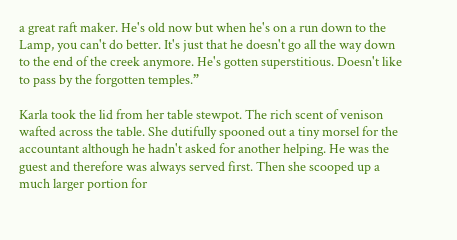a great raft maker. He's old now but when he's on a run down to the Lamp, you can't do better. It's just that he doesn't go all the way down to the end of the creek anymore. He's gotten superstitious. Doesn't like to pass by the forgotten temples.”

Karla took the lid from her table stewpot. The rich scent of venison wafted across the table. She dutifully spooned out a tiny morsel for the accountant although he hadn't asked for another helping. He was the guest and therefore was always served first. Then she scooped up a much larger portion for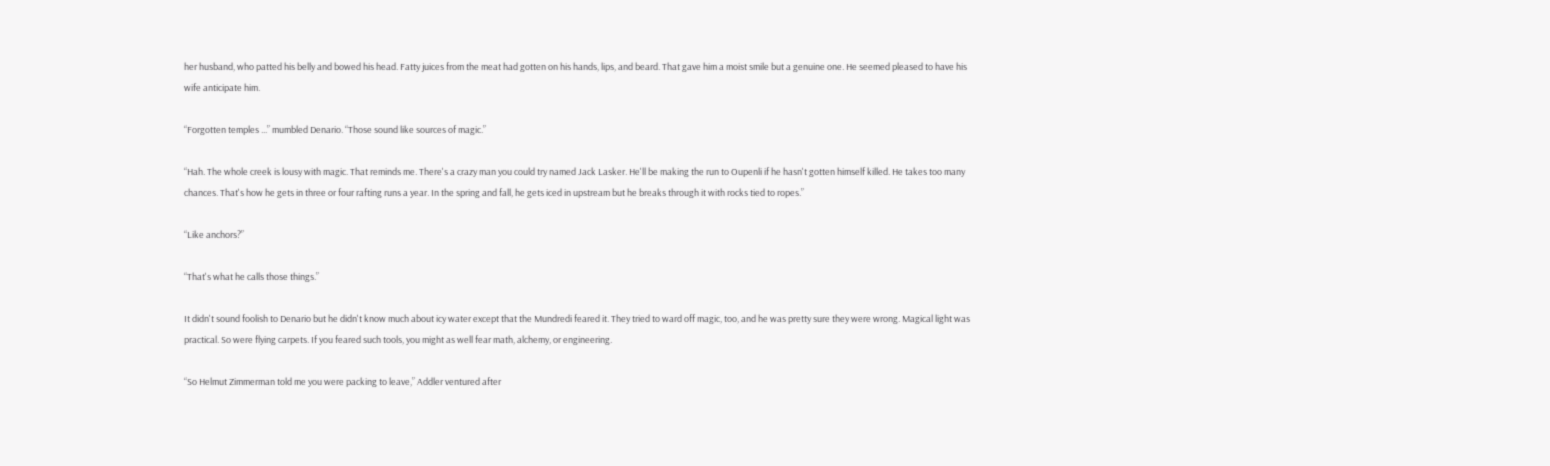her husband, who patted his belly and bowed his head. Fatty juices from the meat had gotten on his hands, lips, and beard. That gave him a moist smile but a genuine one. He seemed pleased to have his wife anticipate him.

“Forgotten temples ...” mumbled Denario. “Those sound like sources of magic.”

“Hah. The whole creek is lousy with magic. That reminds me. There's a crazy man you could try named Jack Lasker. He'll be making the run to Oupenli if he hasn't gotten himself killed. He takes too many chances. That's how he gets in three or four rafting runs a year. In the spring and fall, he gets iced in upstream but he breaks through it with rocks tied to ropes.”

“Like anchors?”

“That's what he calls those things.”

It didn't sound foolish to Denario but he didn't know much about icy water except that the Mundredi feared it. They tried to ward off magic, too, and he was pretty sure they were wrong. Magical light was practical. So were flying carpets. If you feared such tools, you might as well fear math, alchemy, or engineering.

“So Helmut Zimmerman told me you were packing to leave,” Addler ventured after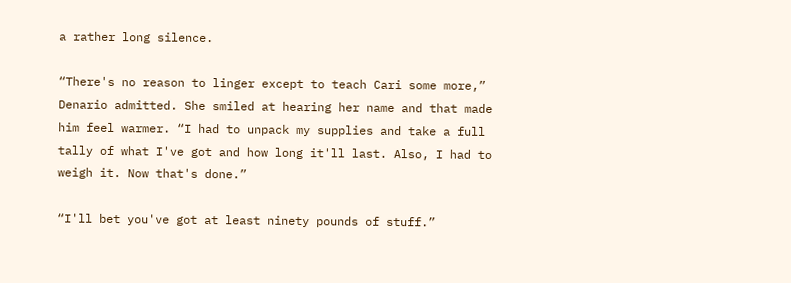a rather long silence.

“There's no reason to linger except to teach Cari some more,” Denario admitted. She smiled at hearing her name and that made him feel warmer. “I had to unpack my supplies and take a full tally of what I've got and how long it'll last. Also, I had to weigh it. Now that's done.”

“I'll bet you've got at least ninety pounds of stuff.”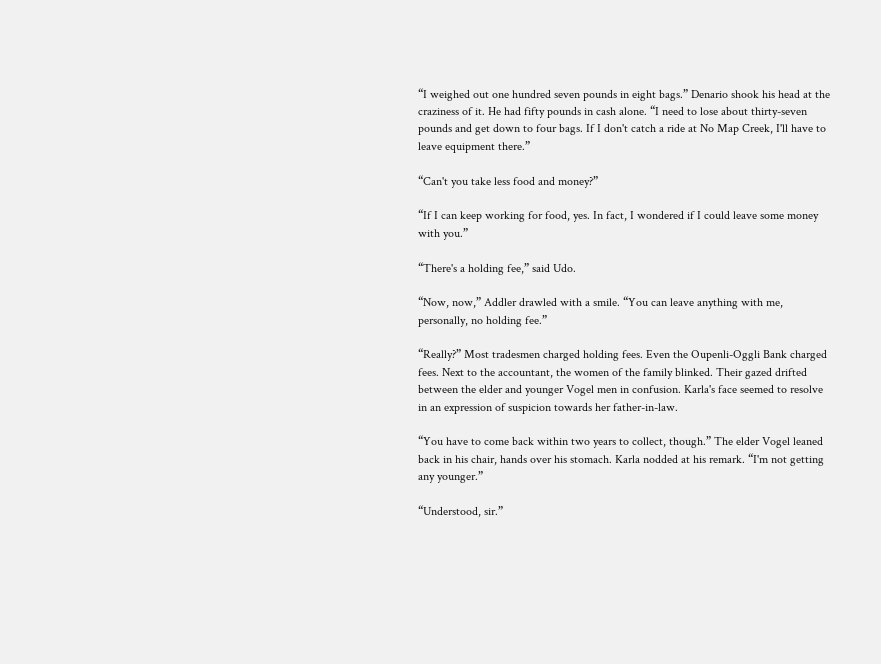“I weighed out one hundred seven pounds in eight bags.” Denario shook his head at the craziness of it. He had fifty pounds in cash alone. “I need to lose about thirty-seven pounds and get down to four bags. If I don't catch a ride at No Map Creek, I'll have to leave equipment there.”

“Can't you take less food and money?”

“If I can keep working for food, yes. In fact, I wondered if I could leave some money with you.”

“There's a holding fee,” said Udo.

“Now, now,” Addler drawled with a smile. “You can leave anything with me, personally, no holding fee.”

“Really?” Most tradesmen charged holding fees. Even the Oupenli-Oggli Bank charged fees. Next to the accountant, the women of the family blinked. Their gazed drifted between the elder and younger Vogel men in confusion. Karla's face seemed to resolve in an expression of suspicion towards her father-in-law.

“You have to come back within two years to collect, though.” The elder Vogel leaned back in his chair, hands over his stomach. Karla nodded at his remark. “I'm not getting any younger.”

“Understood, sir.”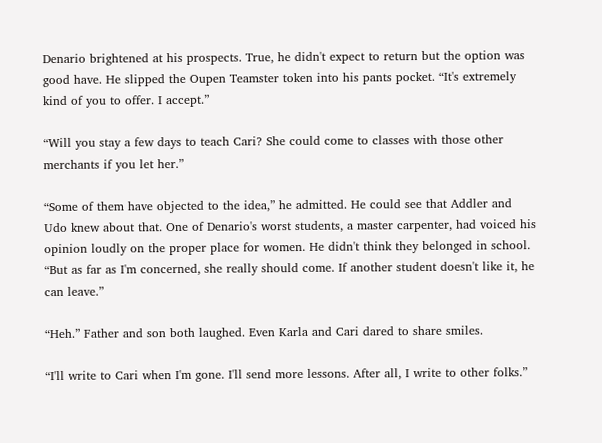Denario brightened at his prospects. True, he didn't expect to return but the option was good have. He slipped the Oupen Teamster token into his pants pocket. “It's extremely kind of you to offer. I accept.”

“Will you stay a few days to teach Cari? She could come to classes with those other merchants if you let her.”

“Some of them have objected to the idea,” he admitted. He could see that Addler and Udo knew about that. One of Denario's worst students, a master carpenter, had voiced his opinion loudly on the proper place for women. He didn't think they belonged in school. “But as far as I'm concerned, she really should come. If another student doesn't like it, he can leave.”

“Heh.” Father and son both laughed. Even Karla and Cari dared to share smiles.

“I'll write to Cari when I'm gone. I'll send more lessons. After all, I write to other folks.”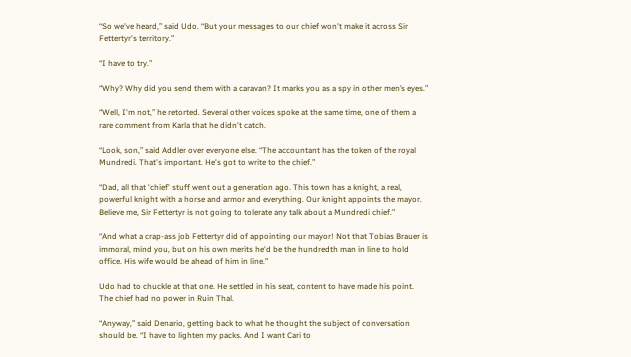“So we've heard,” said Udo. “But your messages to our chief won't make it across Sir Fettertyr's territory.”

“I have to try.”

“Why? Why did you send them with a caravan? It marks you as a spy in other men’s eyes.”

“Well, I'm not,” he retorted. Several other voices spoke at the same time, one of them a rare comment from Karla that he didn't catch.

“Look, son,” said Addler over everyone else. “The accountant has the token of the royal Mundredi. That's important. He's got to write to the chief.”

“Dad, all that 'chief' stuff went out a generation ago. This town has a knight, a real, powerful knight with a horse and armor and everything. Our knight appoints the mayor. Believe me, Sir Fettertyr is not going to tolerate any talk about a Mundredi chief.”

“And what a crap-ass job Fettertyr did of appointing our mayor! Not that Tobias Brauer is immoral, mind you, but on his own merits he'd be the hundredth man in line to hold office. His wife would be ahead of him in line.”

Udo had to chuckle at that one. He settled in his seat, content to have made his point. The chief had no power in Ruin Thal.

“Anyway,” said Denario, getting back to what he thought the subject of conversation should be. “I have to lighten my packs. And I want Cari to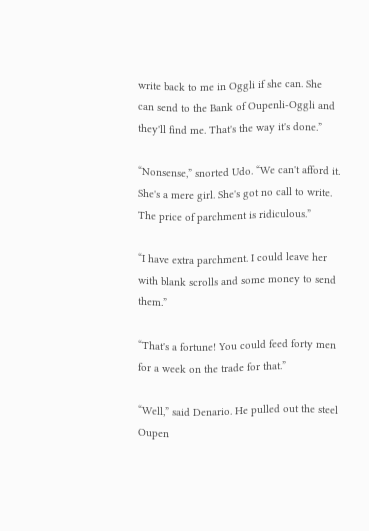write back to me in Oggli if she can. She can send to the Bank of Oupenli-Oggli and they'll find me. That's the way it's done.”

“Nonsense,” snorted Udo. “We can't afford it. She's a mere girl. She's got no call to write. The price of parchment is ridiculous.”

“I have extra parchment. I could leave her with blank scrolls and some money to send them.”

“That's a fortune! You could feed forty men for a week on the trade for that.”

“Well,” said Denario. He pulled out the steel Oupen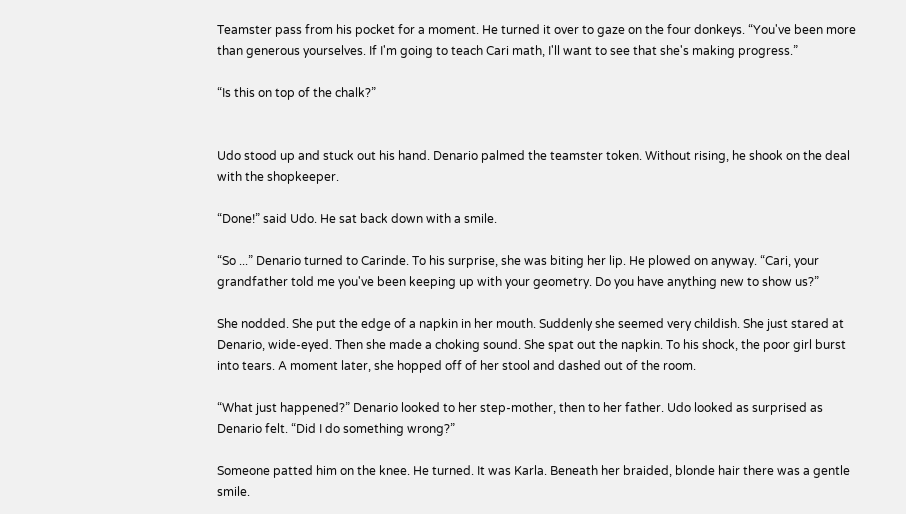Teamster pass from his pocket for a moment. He turned it over to gaze on the four donkeys. “You've been more than generous yourselves. If I'm going to teach Cari math, I'll want to see that she's making progress.”

“Is this on top of the chalk?”


Udo stood up and stuck out his hand. Denario palmed the teamster token. Without rising, he shook on the deal with the shopkeeper.

“Done!” said Udo. He sat back down with a smile.

“So ...” Denario turned to Carinde. To his surprise, she was biting her lip. He plowed on anyway. “Cari, your grandfather told me you've been keeping up with your geometry. Do you have anything new to show us?”

She nodded. She put the edge of a napkin in her mouth. Suddenly she seemed very childish. She just stared at Denario, wide-eyed. Then she made a choking sound. She spat out the napkin. To his shock, the poor girl burst into tears. A moment later, she hopped off of her stool and dashed out of the room.

“What just happened?” Denario looked to her step-mother, then to her father. Udo looked as surprised as Denario felt. “Did I do something wrong?”

Someone patted him on the knee. He turned. It was Karla. Beneath her braided, blonde hair there was a gentle smile.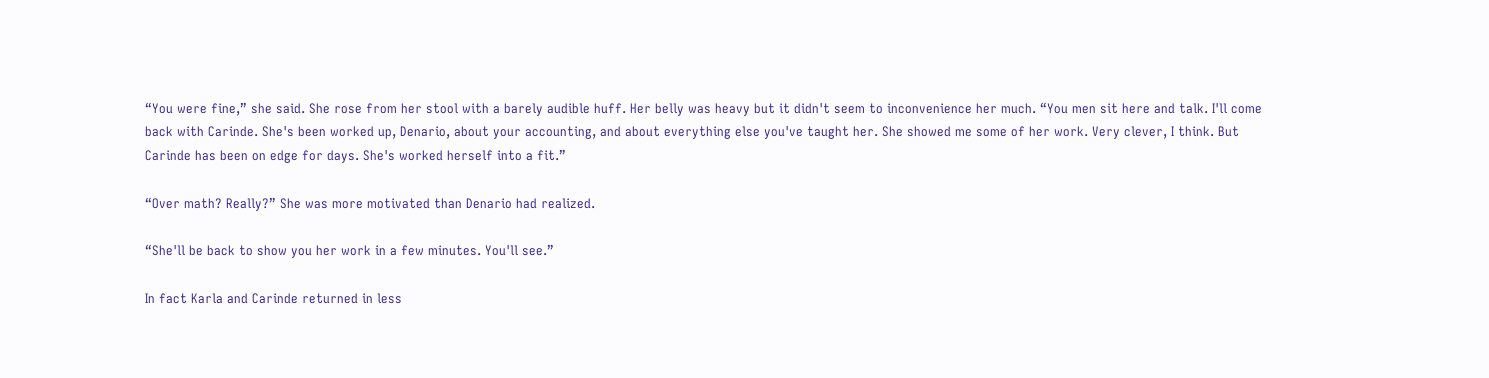“You were fine,” she said. She rose from her stool with a barely audible huff. Her belly was heavy but it didn't seem to inconvenience her much. “You men sit here and talk. I'll come back with Carinde. She's been worked up, Denario, about your accounting, and about everything else you've taught her. She showed me some of her work. Very clever, I think. But Carinde has been on edge for days. She's worked herself into a fit.”

“Over math? Really?” She was more motivated than Denario had realized.

“She'll be back to show you her work in a few minutes. You'll see.”

In fact Karla and Carinde returned in less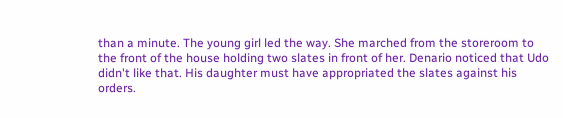than a minute. The young girl led the way. She marched from the storeroom to the front of the house holding two slates in front of her. Denario noticed that Udo didn't like that. His daughter must have appropriated the slates against his orders.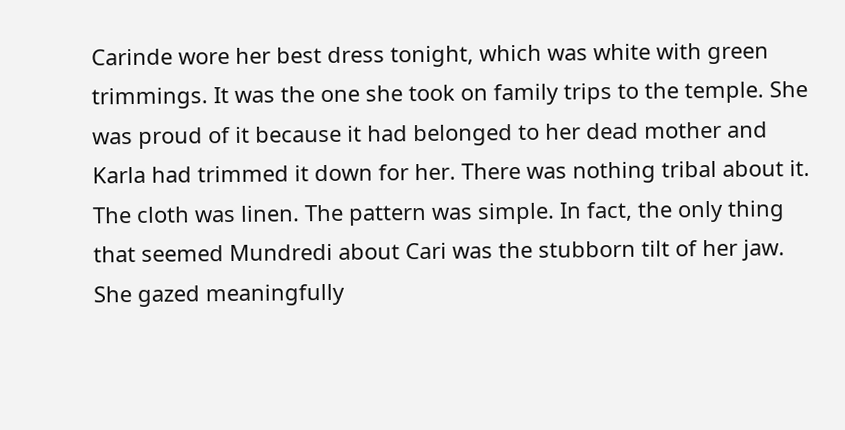Carinde wore her best dress tonight, which was white with green trimmings. It was the one she took on family trips to the temple. She was proud of it because it had belonged to her dead mother and Karla had trimmed it down for her. There was nothing tribal about it. The cloth was linen. The pattern was simple. In fact, the only thing that seemed Mundredi about Cari was the stubborn tilt of her jaw. She gazed meaningfully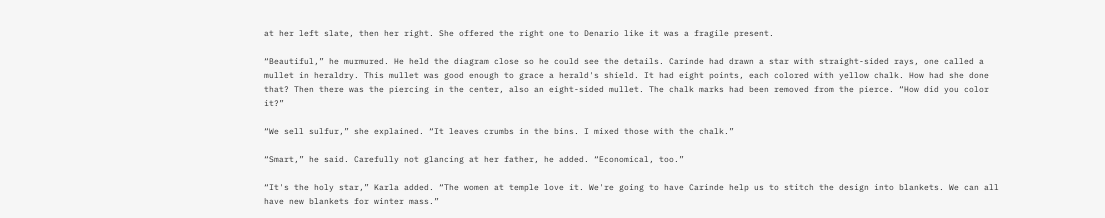at her left slate, then her right. She offered the right one to Denario like it was a fragile present.

“Beautiful,” he murmured. He held the diagram close so he could see the details. Carinde had drawn a star with straight-sided rays, one called a mullet in heraldry. This mullet was good enough to grace a herald's shield. It had eight points, each colored with yellow chalk. How had she done that? Then there was the piercing in the center, also an eight-sided mullet. The chalk marks had been removed from the pierce. “How did you color it?”

“We sell sulfur,” she explained. “It leaves crumbs in the bins. I mixed those with the chalk.”

“Smart,” he said. Carefully not glancing at her father, he added. “Economical, too.”

“It's the holy star,” Karla added. “The women at temple love it. We're going to have Carinde help us to stitch the design into blankets. We can all have new blankets for winter mass.”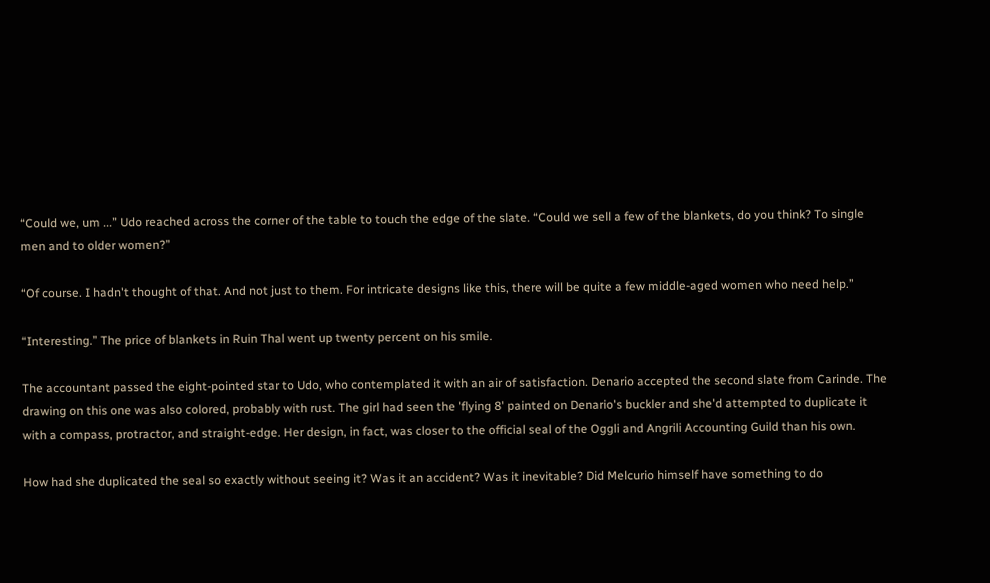“Could we, um ...” Udo reached across the corner of the table to touch the edge of the slate. “Could we sell a few of the blankets, do you think? To single men and to older women?”

“Of course. I hadn't thought of that. And not just to them. For intricate designs like this, there will be quite a few middle-aged women who need help.”

“Interesting.” The price of blankets in Ruin Thal went up twenty percent on his smile.

The accountant passed the eight-pointed star to Udo, who contemplated it with an air of satisfaction. Denario accepted the second slate from Carinde. The drawing on this one was also colored, probably with rust. The girl had seen the 'flying 8' painted on Denario's buckler and she'd attempted to duplicate it with a compass, protractor, and straight-edge. Her design, in fact, was closer to the official seal of the Oggli and Angrili Accounting Guild than his own.

How had she duplicated the seal so exactly without seeing it? Was it an accident? Was it inevitable? Did Melcurio himself have something to do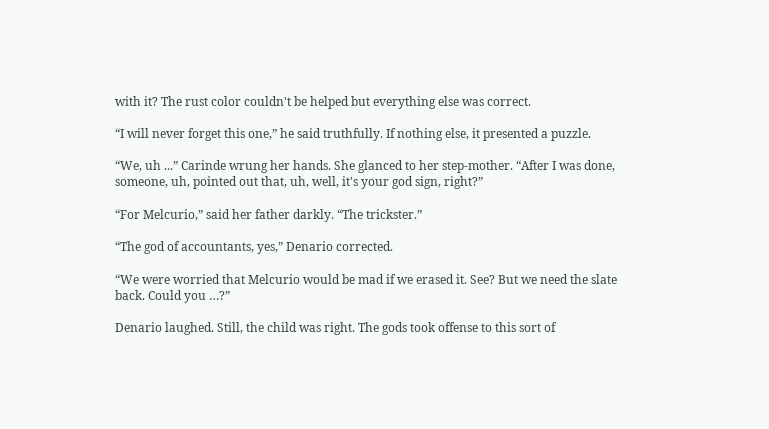with it? The rust color couldn't be helped but everything else was correct.

“I will never forget this one,” he said truthfully. If nothing else, it presented a puzzle.

“We, uh ...” Carinde wrung her hands. She glanced to her step-mother. “After I was done, someone, uh, pointed out that, uh, well, it's your god sign, right?”

“For Melcurio,” said her father darkly. “The trickster.”

“The god of accountants, yes,” Denario corrected.

“We were worried that Melcurio would be mad if we erased it. See? But we need the slate back. Could you …?”

Denario laughed. Still, the child was right. The gods took offense to this sort of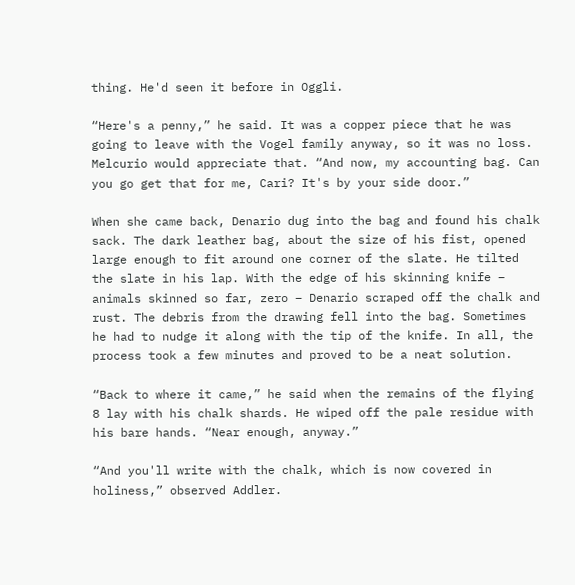thing. He'd seen it before in Oggli.

“Here's a penny,” he said. It was a copper piece that he was going to leave with the Vogel family anyway, so it was no loss. Melcurio would appreciate that. “And now, my accounting bag. Can you go get that for me, Cari? It's by your side door.”

When she came back, Denario dug into the bag and found his chalk sack. The dark leather bag, about the size of his fist, opened large enough to fit around one corner of the slate. He tilted the slate in his lap. With the edge of his skinning knife – animals skinned so far, zero – Denario scraped off the chalk and rust. The debris from the drawing fell into the bag. Sometimes he had to nudge it along with the tip of the knife. In all, the process took a few minutes and proved to be a neat solution.

“Back to where it came,” he said when the remains of the flying 8 lay with his chalk shards. He wiped off the pale residue with his bare hands. “Near enough, anyway.”

“And you'll write with the chalk, which is now covered in holiness,” observed Addler.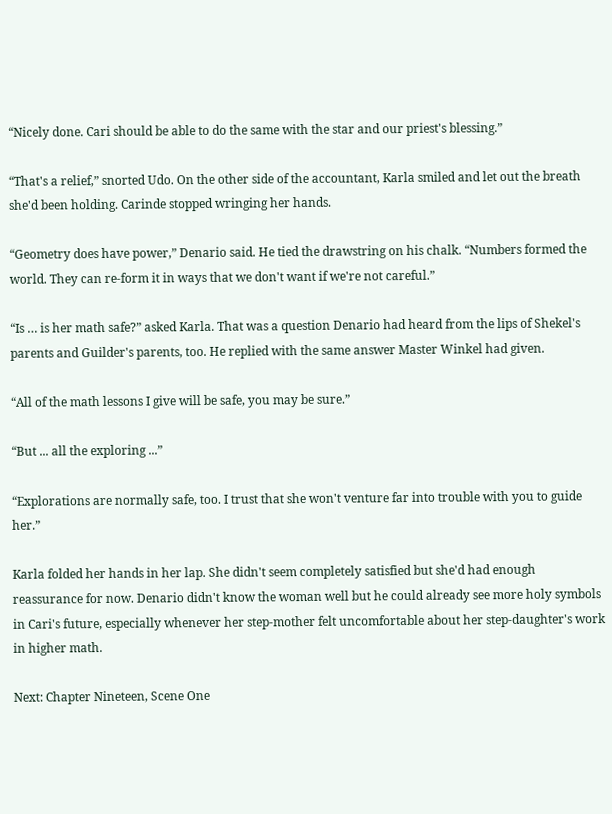“Nicely done. Cari should be able to do the same with the star and our priest's blessing.”

“That's a relief,” snorted Udo. On the other side of the accountant, Karla smiled and let out the breath she'd been holding. Carinde stopped wringing her hands.

“Geometry does have power,” Denario said. He tied the drawstring on his chalk. “Numbers formed the world. They can re-form it in ways that we don't want if we're not careful.”

“Is … is her math safe?” asked Karla. That was a question Denario had heard from the lips of Shekel's parents and Guilder's parents, too. He replied with the same answer Master Winkel had given.

“All of the math lessons I give will be safe, you may be sure.”

“But ... all the exploring ...”

“Explorations are normally safe, too. I trust that she won't venture far into trouble with you to guide her.”

Karla folded her hands in her lap. She didn't seem completely satisfied but she'd had enough reassurance for now. Denario didn't know the woman well but he could already see more holy symbols in Cari's future, especially whenever her step-mother felt uncomfortable about her step-daughter's work in higher math.

Next: Chapter Nineteen, Scene One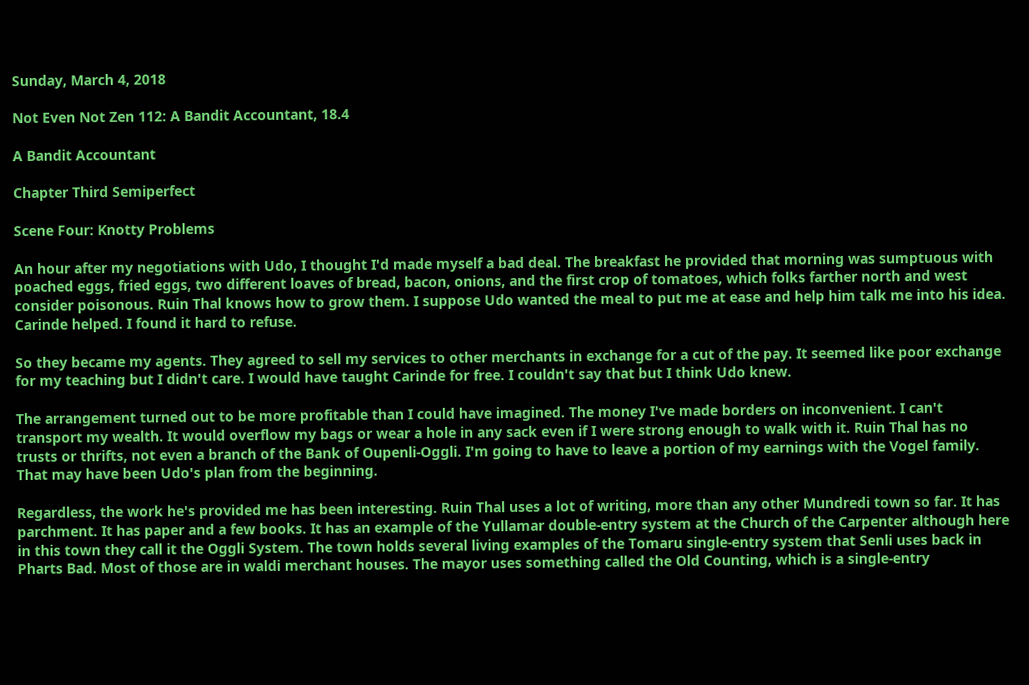Sunday, March 4, 2018

Not Even Not Zen 112: A Bandit Accountant, 18.4

A Bandit Accountant

Chapter Third Semiperfect

Scene Four: Knotty Problems

An hour after my negotiations with Udo, I thought I'd made myself a bad deal. The breakfast he provided that morning was sumptuous with poached eggs, fried eggs, two different loaves of bread, bacon, onions, and the first crop of tomatoes, which folks farther north and west consider poisonous. Ruin Thal knows how to grow them. I suppose Udo wanted the meal to put me at ease and help him talk me into his idea. Carinde helped. I found it hard to refuse.

So they became my agents. They agreed to sell my services to other merchants in exchange for a cut of the pay. It seemed like poor exchange for my teaching but I didn't care. I would have taught Carinde for free. I couldn't say that but I think Udo knew.

The arrangement turned out to be more profitable than I could have imagined. The money I've made borders on inconvenient. I can't transport my wealth. It would overflow my bags or wear a hole in any sack even if I were strong enough to walk with it. Ruin Thal has no trusts or thrifts, not even a branch of the Bank of Oupenli-Oggli. I'm going to have to leave a portion of my earnings with the Vogel family. That may have been Udo's plan from the beginning.

Regardless, the work he's provided me has been interesting. Ruin Thal uses a lot of writing, more than any other Mundredi town so far. It has parchment. It has paper and a few books. It has an example of the Yullamar double-entry system at the Church of the Carpenter although here in this town they call it the Oggli System. The town holds several living examples of the Tomaru single-entry system that Senli uses back in Pharts Bad. Most of those are in waldi merchant houses. The mayor uses something called the Old Counting, which is a single-entry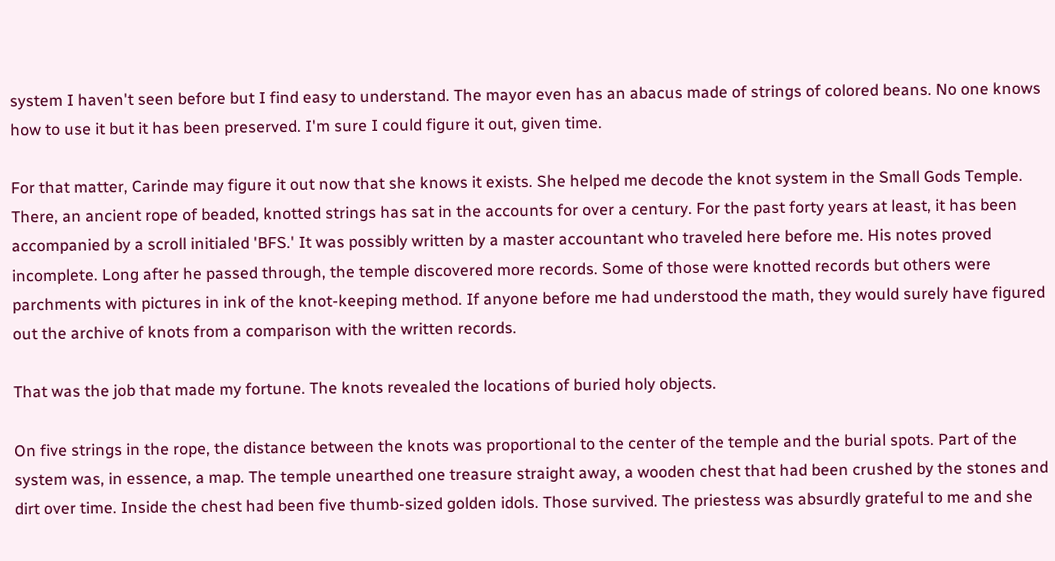system I haven't seen before but I find easy to understand. The mayor even has an abacus made of strings of colored beans. No one knows how to use it but it has been preserved. I'm sure I could figure it out, given time.

For that matter, Carinde may figure it out now that she knows it exists. She helped me decode the knot system in the Small Gods Temple. There, an ancient rope of beaded, knotted strings has sat in the accounts for over a century. For the past forty years at least, it has been accompanied by a scroll initialed 'BFS.' It was possibly written by a master accountant who traveled here before me. His notes proved incomplete. Long after he passed through, the temple discovered more records. Some of those were knotted records but others were parchments with pictures in ink of the knot-keeping method. If anyone before me had understood the math, they would surely have figured out the archive of knots from a comparison with the written records.

That was the job that made my fortune. The knots revealed the locations of buried holy objects.

On five strings in the rope, the distance between the knots was proportional to the center of the temple and the burial spots. Part of the system was, in essence, a map. The temple unearthed one treasure straight away, a wooden chest that had been crushed by the stones and dirt over time. Inside the chest had been five thumb-sized golden idols. Those survived. The priestess was absurdly grateful to me and she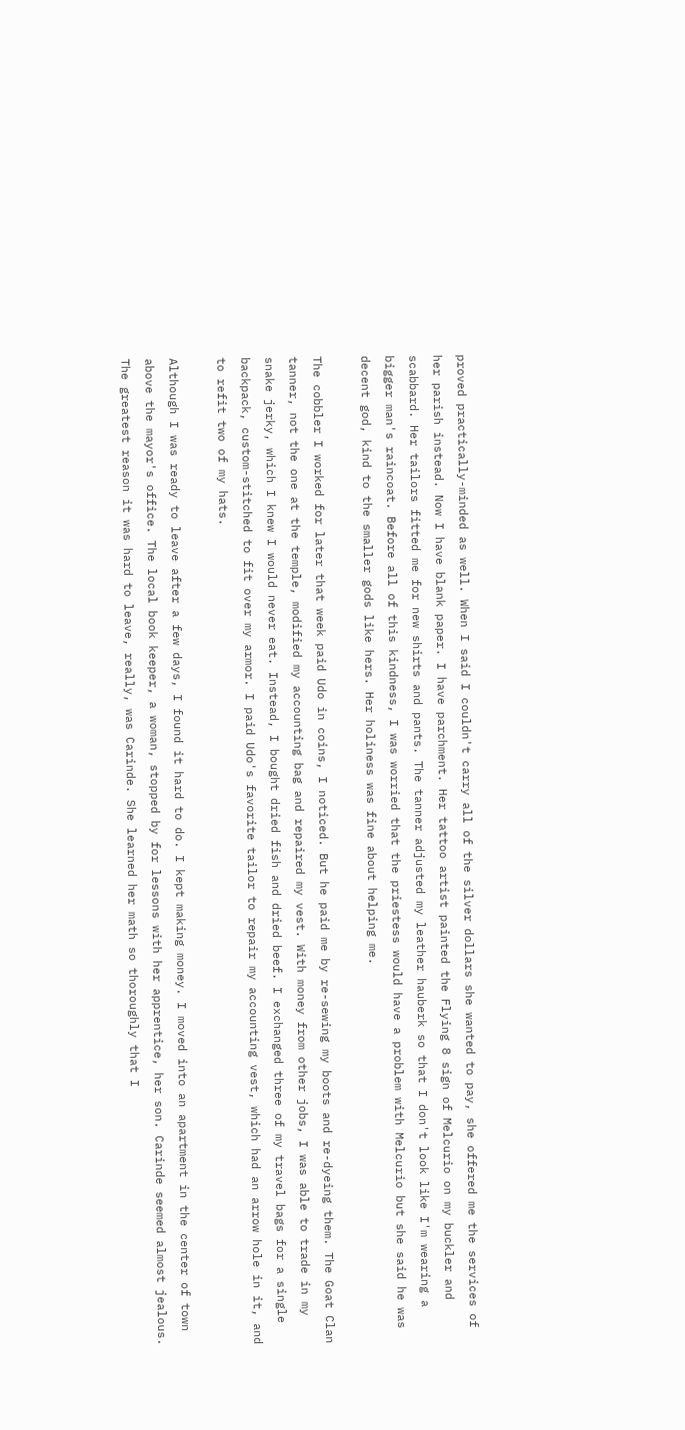proved practically-minded as well. When I said I couldn't carry all of the silver dollars she wanted to pay, she offered me the services of her parish instead. Now I have blank paper. I have parchment. Her tattoo artist painted the Flying 8 sign of Melcurio on my buckler and scabbard. Her tailors fitted me for new shirts and pants. The tanner adjusted my leather hauberk so that I don't look like I'm wearing a bigger man's raincoat. Before all of this kindness, I was worried that the priestess would have a problem with Melcurio but she said he was decent god, kind to the smaller gods like hers. Her holiness was fine about helping me.

The cobbler I worked for later that week paid Udo in coins, I noticed. But he paid me by re-sewing my boots and re-dyeing them. The Goat Clan tanner, not the one at the temple, modified my accounting bag and repaired my vest. With money from other jobs, I was able to trade in my snake jerky, which I knew I would never eat. Instead, I bought dried fish and dried beef. I exchanged three of my travel bags for a single backpack, custom-stitched to fit over my armor. I paid Udo's favorite tailor to repair my accounting vest, which had an arrow hole in it, and to refit two of my hats.

Although I was ready to leave after a few days, I found it hard to do. I kept making money. I moved into an apartment in the center of town above the mayor's office. The local book keeper, a woman, stopped by for lessons with her apprentice, her son. Carinde seemed almost jealous. The greatest reason it was hard to leave, really, was Carinde. She learned her math so thoroughly that I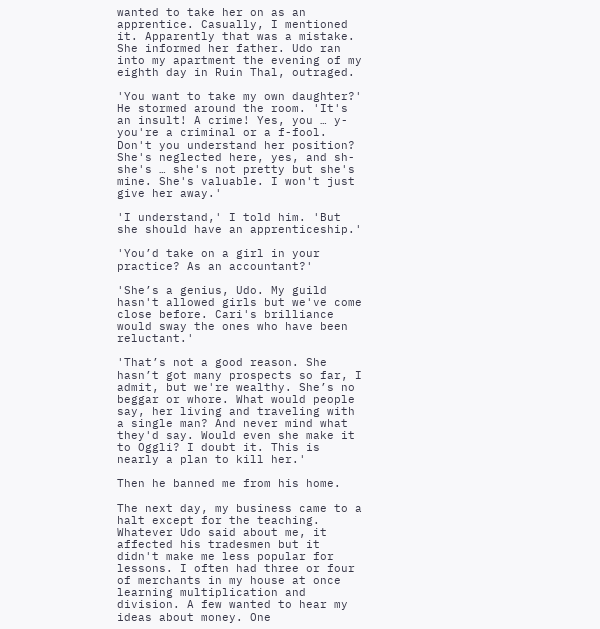wanted to take her on as an apprentice. Casually, I mentioned it. Apparently that was a mistake. She informed her father. Udo ran into my apartment the evening of my eighth day in Ruin Thal, outraged.

'You want to take my own daughter?' He stormed around the room. 'It's an insult! A crime! Yes, you … y-you're a criminal or a f-fool. Don't you understand her position? She's neglected here, yes, and sh-she's … she's not pretty but she's mine. She's valuable. I won't just give her away.'

'I understand,' I told him. 'But she should have an apprenticeship.'

'You’d take on a girl in your practice? As an accountant?'

'She’s a genius, Udo. My guild hasn't allowed girls but we've come close before. Cari's brilliance would sway the ones who have been reluctant.'

'That’s not a good reason. She hasn’t got many prospects so far, I admit, but we're wealthy. She’s no beggar or whore. What would people say, her living and traveling with a single man? And never mind what they'd say. Would even she make it to Oggli? I doubt it. This is nearly a plan to kill her.'

Then he banned me from his home.

The next day, my business came to a halt except for the teaching. Whatever Udo said about me, it affected his tradesmen but it didn't make me less popular for lessons. I often had three or four of merchants in my house at once learning multiplication and division. A few wanted to hear my ideas about money. One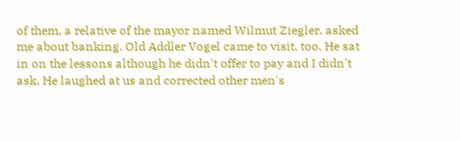of them, a relative of the mayor named Wilmut Ziegler, asked me about banking. Old Addler Vogel came to visit, too. He sat in on the lessons although he didn't offer to pay and I didn't ask. He laughed at us and corrected other men's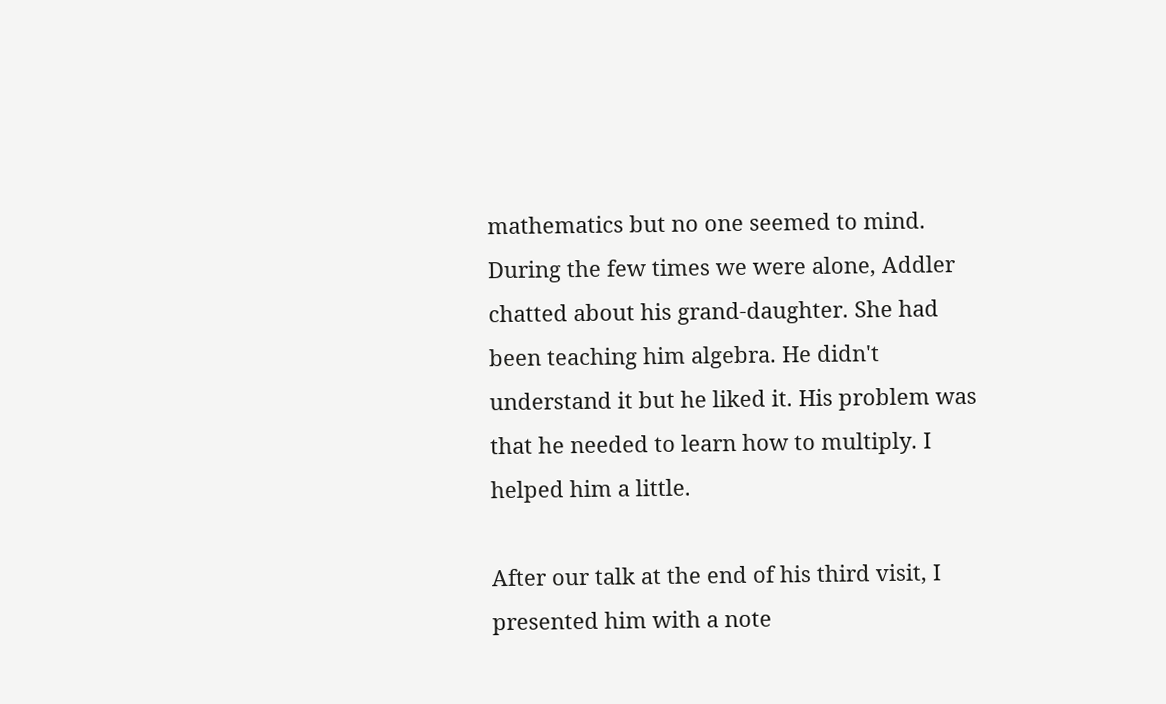mathematics but no one seemed to mind. During the few times we were alone, Addler chatted about his grand-daughter. She had been teaching him algebra. He didn't understand it but he liked it. His problem was that he needed to learn how to multiply. I helped him a little.

After our talk at the end of his third visit, I presented him with a note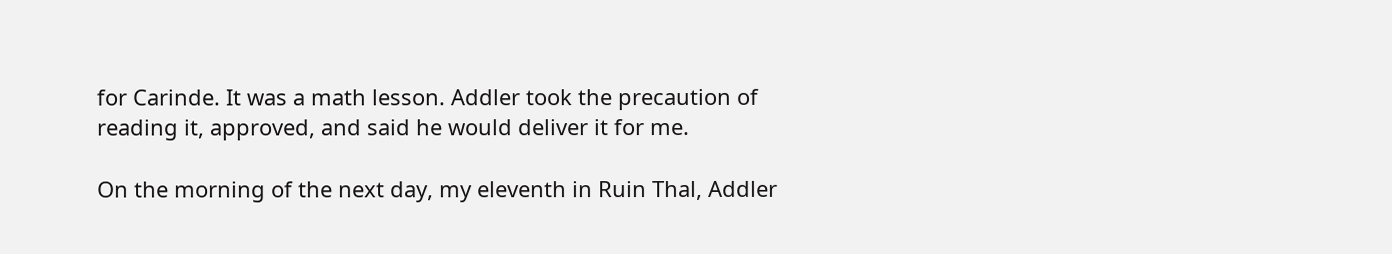for Carinde. It was a math lesson. Addler took the precaution of reading it, approved, and said he would deliver it for me.

On the morning of the next day, my eleventh in Ruin Thal, Addler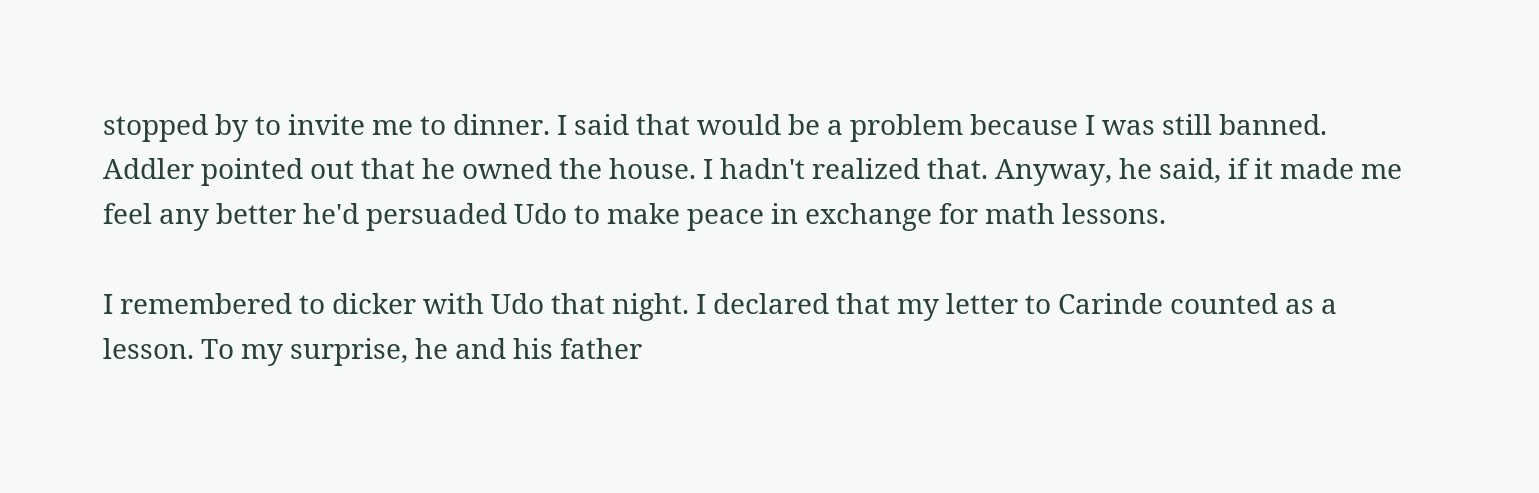stopped by to invite me to dinner. I said that would be a problem because I was still banned. Addler pointed out that he owned the house. I hadn't realized that. Anyway, he said, if it made me feel any better he'd persuaded Udo to make peace in exchange for math lessons.

I remembered to dicker with Udo that night. I declared that my letter to Carinde counted as a lesson. To my surprise, he and his father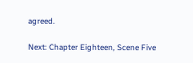agreed.

Next: Chapter Eighteen, Scene Five